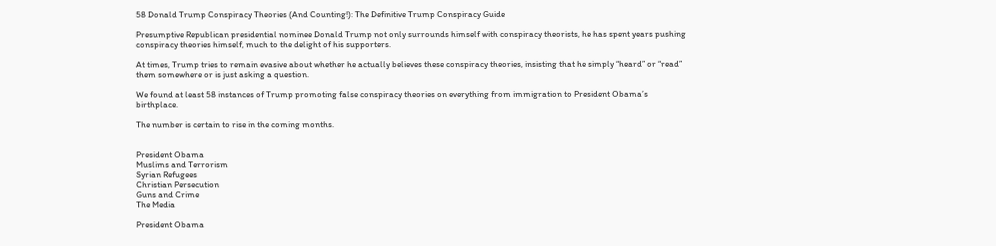58 Donald Trump Conspiracy Theories (And Counting!): The Definitive Trump Conspiracy Guide

Presumptive Republican presidential nominee Donald Trump not only surrounds himself with conspiracy theorists, he has spent years pushing conspiracy theories himself, much to the delight of his supporters.

At times, Trump tries to remain evasive about whether he actually believes these conspiracy theories, insisting that he simply “heard” or “read” them somewhere or is just asking a question.

We found at least 58 instances of Trump promoting false conspiracy theories on everything from immigration to President Obama’s birthplace.

The number is certain to rise in the coming months.


President Obama
Muslims and Terrorism
Syrian Refugees
Christian Persecution
Guns and Crime
The Media

President Obama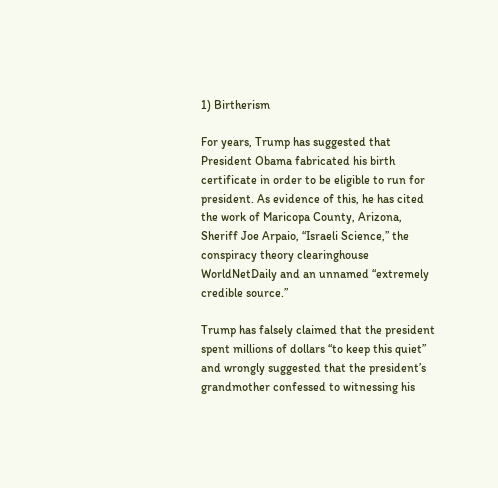1) Birtherism

For years, Trump has suggested that President Obama fabricated his birth certificate in order to be eligible to run for president. As evidence of this, he has cited the work of Maricopa County, Arizona, Sheriff Joe Arpaio, “Israeli Science,” the conspiracy theory clearinghouse WorldNetDaily and an unnamed “extremely credible source.”

Trump has falsely claimed that the president spent millions of dollars “to keep this quiet” and wrongly suggested that the president’s grandmother confessed to witnessing his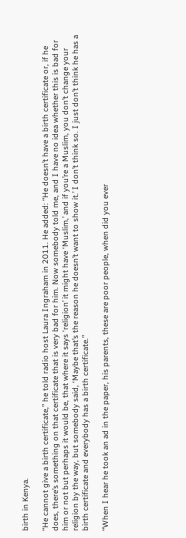birth in Kenya.

“He cannot give a birth certificate,” he told radio host Laura Ingraham in 2011. He added: “He doesn’t have a birth certificate or, if he does, there’s something on that certificate that is very bad for him. Now somebody told me, and I have no idea whether this is bad for him or not but perhaps it would be, that where it says ‘religion’ it might have ‘Muslim,’ and if you’re a Muslim, you don’t change your religion by the way, but somebody said, ‘Maybe that’s the reason he doesn’t want to show it.’ I don’t think so. I just don’t think he has a birth certificate and everybody has a birth certificate.”

“When I hear he took an ad in the paper, his parents, these are poor people, when did you ever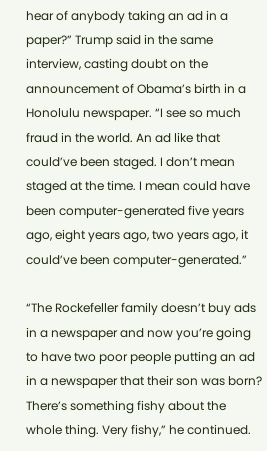hear of anybody taking an ad in a paper?” Trump said in the same interview, casting doubt on the announcement of Obama’s birth in a Honolulu newspaper. “I see so much fraud in the world. An ad like that could’ve been staged. I don’t mean staged at the time. I mean could have been computer-generated five years ago, eight years ago, two years ago, it could’ve been computer-generated.”

“The Rockefeller family doesn’t buy ads in a newspaper and now you’re going to have two poor people putting an ad in a newspaper that their son was born? There’s something fishy about the whole thing. Very fishy,” he continued.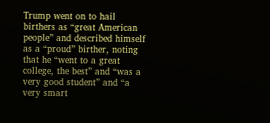Trump went on to hail birthers as “great American people” and described himself as a “proud” birther, noting that he “went to a great college, the best” and “was a very good student” and “a very smart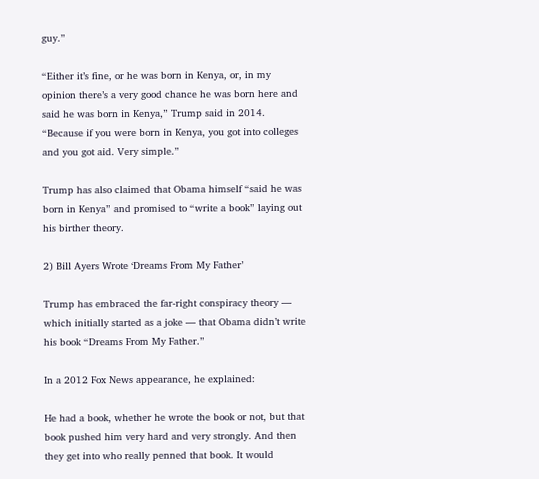guy.”

“Either it’s fine, or he was born in Kenya, or, in my opinion there’s a very good chance he was born here and said he was born in Kenya,” Trump said in 2014. “Because if you were born in Kenya, you got into colleges and you got aid. Very simple.”

Trump has also claimed that Obama himself “said he was born in Kenya” and promised to “write a book” laying out his birther theory.

2) Bill Ayers Wrote ‘Dreams From My Father’

Trump has embraced the far-right conspiracy theory — which initially started as a joke — that Obama didn’t write his book “Dreams From My Father.”

In a 2012 Fox News appearance, he explained:

He had a book, whether he wrote the book or not, but that book pushed him very hard and very strongly. And then they get into who really penned that book. It would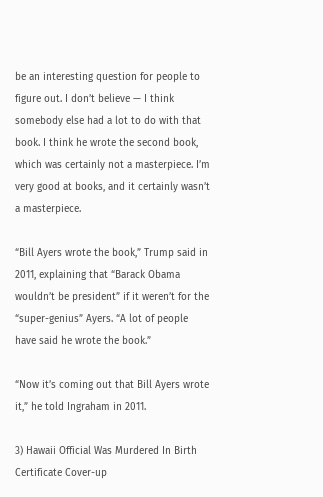be an interesting question for people to figure out. I don’t believe — I think somebody else had a lot to do with that book. I think he wrote the second book, which was certainly not a masterpiece. I’m very good at books, and it certainly wasn’t a masterpiece.

“Bill Ayers wrote the book,” Trump said in 2011, explaining that “Barack Obama wouldn’t be president” if it weren’t for the “super-genius” Ayers. “A lot of people have said he wrote the book.”

“Now it’s coming out that Bill Ayers wrote it,” he told Ingraham in 2011.

3) Hawaii Official Was Murdered In Birth Certificate Cover-up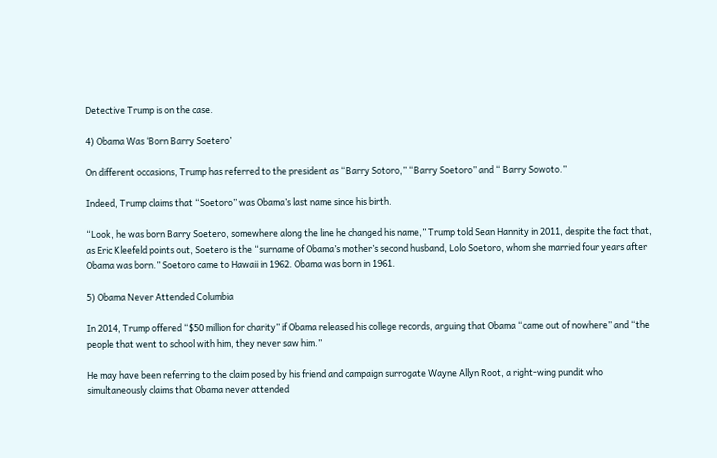Detective Trump is on the case.

4) Obama Was ‘Born Barry Soetero’

On different occasions, Trump has referred to the president as “Barry Sotoro,” “Barry Soetoro” and “ Barry Sowoto.”

Indeed, Trump claims that “Soetoro” was Obama’s last name since his birth.

“Look, he was born Barry Soetero, somewhere along the line he changed his name,” Trump told Sean Hannity in 2011, despite the fact that, as Eric Kleefeld points out, Soetero is the “surname of Obama’s mother’s second husband, Lolo Soetoro, whom she married four years after Obama was born.” Soetoro came to Hawaii in 1962. Obama was born in 1961.

5) Obama Never Attended Columbia

In 2014, Trump offered “$50 million for charity” if Obama released his college records, arguing that Obama “came out of nowhere” and “the people that went to school with him, they never saw him.”

He may have been referring to the claim posed by his friend and campaign surrogate Wayne Allyn Root, a right-wing pundit who simultaneously claims that Obama never attended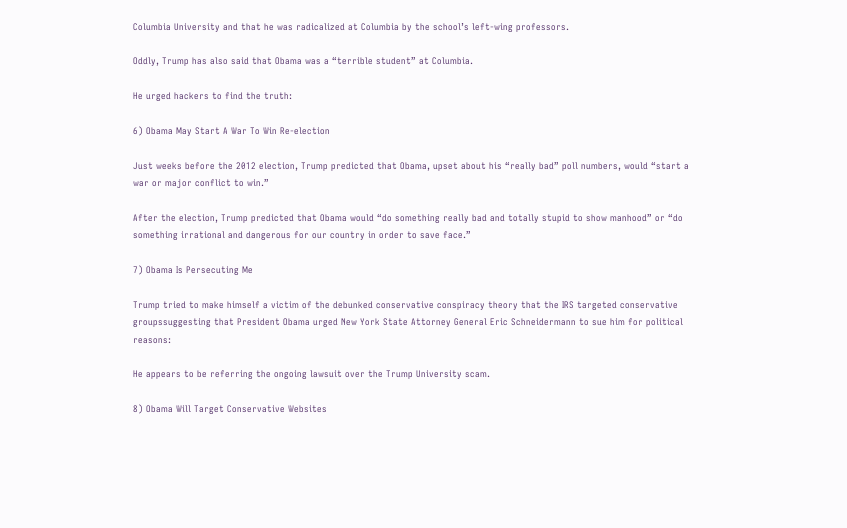Columbia University and that he was radicalized at Columbia by the school’s left-wing professors.

Oddly, Trump has also said that Obama was a “terrible student” at Columbia.

He urged hackers to find the truth:

6) Obama May Start A War To Win Re-election

Just weeks before the 2012 election, Trump predicted that Obama, upset about his “really bad” poll numbers, would “start a war or major conflict to win.”

After the election, Trump predicted that Obama would “do something really bad and totally stupid to show manhood” or “do something irrational and dangerous for our country in order to save face.”

7) Obama Is Persecuting Me

Trump tried to make himself a victim of the debunked conservative conspiracy theory that the IRS targeted conservative groupssuggesting that President Obama urged New York State Attorney General Eric Schneidermann to sue him for political reasons:

He appears to be referring the ongoing lawsuit over the Trump University scam.

8) Obama Will Target Conservative Websites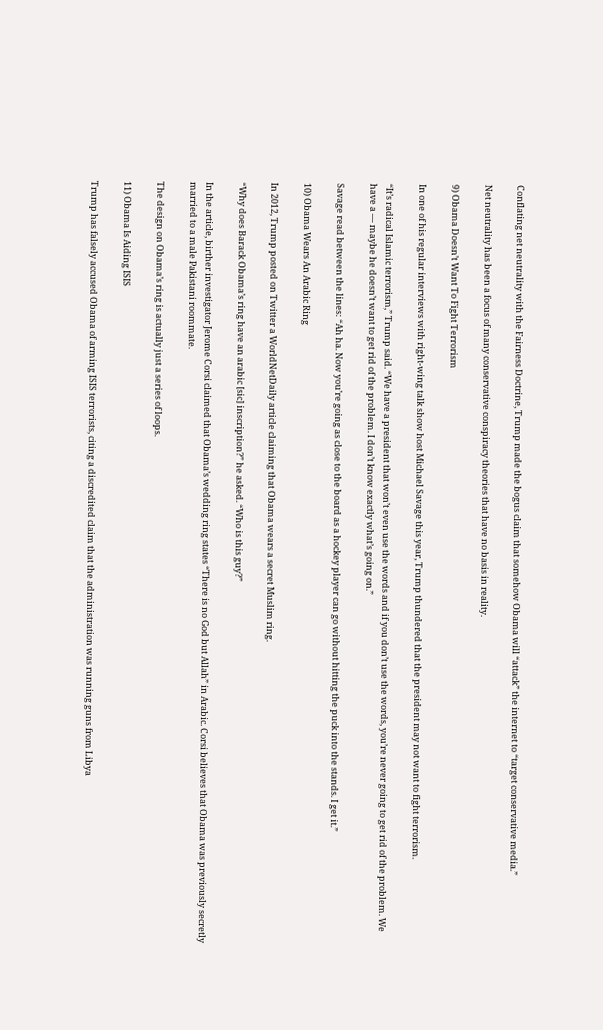Conflating net neutrality with the Fairness Doctrine, Trump made the bogus claim that somehow Obama will “attack” the internet to “target conservative media.”

Net neutrality has been a focus of many conservative conspiracy theories that have no basis in reality.

9) Obama Doesn’t Want To Fight Terrorism

In one of his regular interviews with right-wing talk show host Michael Savage this year, Trump thundered that the president may not want to fight terrorism.

“It’s radical Islamic terrorism,” Trump said. “We have a president that won’t even use the words and if you don’t use the words, you’re never going to get rid of the problem. We have a — maybe he doesn’t want to get rid of the problem. I don’t know exactly what’s going on.”

Savage read between the lines: “Ah ha. Now you’re going as close to the board as a hockey player can go without hitting the puck into the stands. I get it.”

10) Obama Wears An Arabic Ring

In 2012, Trump posted on Twitter a WorldNetDaily article claiming that Obama wears a secret Muslim ring.

“Why does Barack Obama’s ring have an arabic [sic] inscription?” he asked. “Who is this guy?”

In the article, birther investigator Jerome Corsi claimed that Obama’s wedding ring states “There is no God but Allah” in Arabic. Corsi believes that Obama was previously secretly married to a male Pakistani roommate.

The design on Obama’s ring is actually just a series of loops.

11) Obama Is Aiding ISIS

Trump has falsely accused Obama of arming ISIS terrorists, citing a discredited claim that the administration was running guns from Libya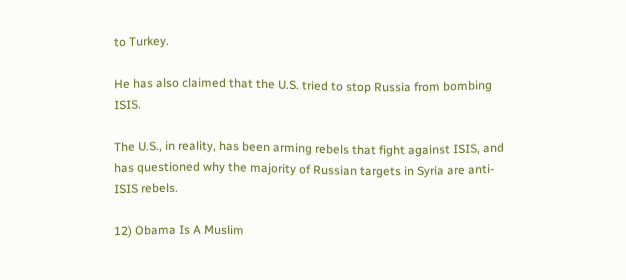to Turkey.

He has also claimed that the U.S. tried to stop Russia from bombing ISIS.

The U.S., in reality, has been arming rebels that fight against ISIS, and has questioned why the majority of Russian targets in Syria are anti-ISIS rebels.

12) Obama Is A Muslim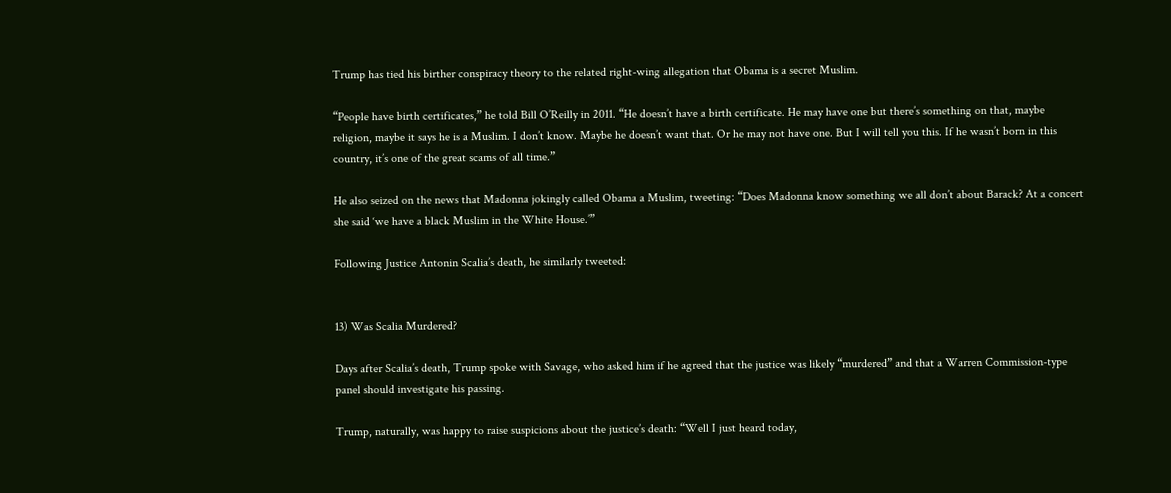Trump has tied his birther conspiracy theory to the related right-wing allegation that Obama is a secret Muslim.

“People have birth certificates,” he told Bill O’Reilly in 2011. “He doesn’t have a birth certificate. He may have one but there’s something on that, maybe religion, maybe it says he is a Muslim. I don’t know. Maybe he doesn’t want that. Or he may not have one. But I will tell you this. If he wasn’t born in this country, it’s one of the great scams of all time.”

He also seized on the news that Madonna jokingly called Obama a Muslim, tweeting: “Does Madonna know something we all don’t about Barack? At a concert she said ‘we have a black Muslim in the White House.’”

Following Justice Antonin Scalia’s death, he similarly tweeted:


13) Was Scalia Murdered?

Days after Scalia’s death, Trump spoke with Savage, who asked him if he agreed that the justice was likely “murdered” and that a Warren Commission-type panel should investigate his passing.

Trump, naturally, was happy to raise suspicions about the justice’s death: “Well I just heard today,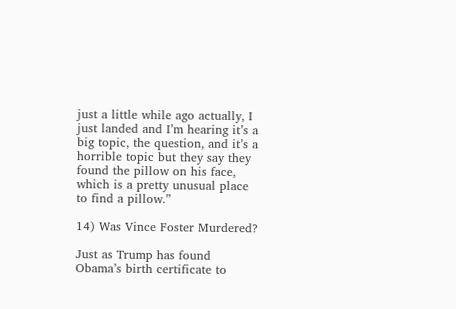just a little while ago actually, I just landed and I’m hearing it’s a big topic, the question, and it’s a horrible topic but they say they found the pillow on his face, which is a pretty unusual place to find a pillow.”

14) Was Vince Foster Murdered?

Just as Trump has found Obama’s birth certificate to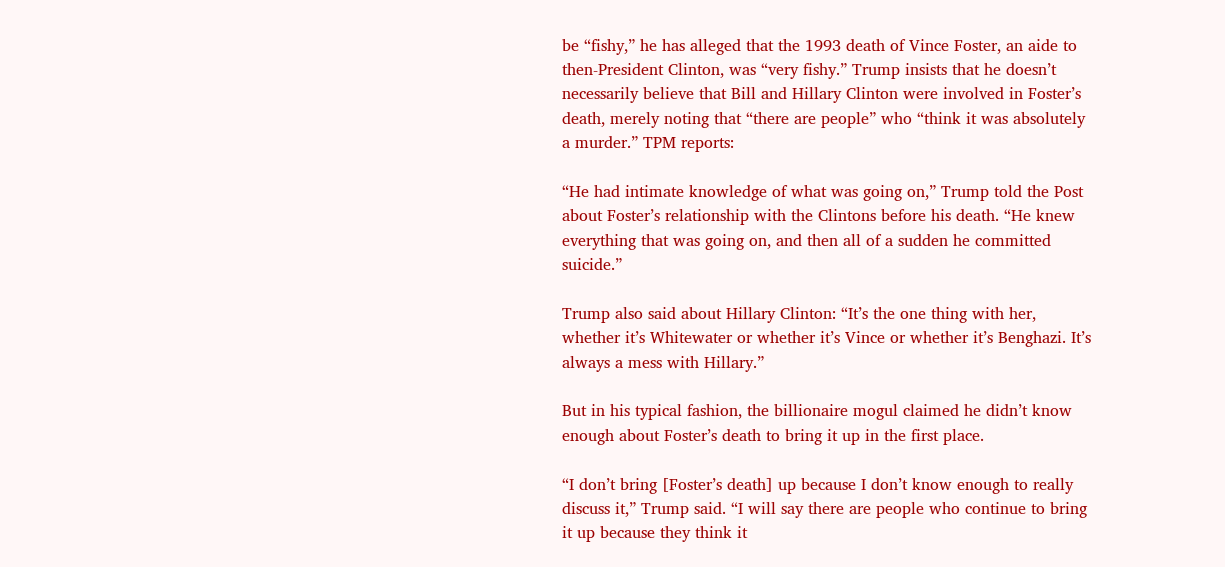be “fishy,” he has alleged that the 1993 death of Vince Foster, an aide to then-President Clinton, was “very fishy.” Trump insists that he doesn’t necessarily believe that Bill and Hillary Clinton were involved in Foster’s death, merely noting that “there are people” who “think it was absolutely a murder.” TPM reports:

“He had intimate knowledge of what was going on,” Trump told the Post about Foster’s relationship with the Clintons before his death. “He knew everything that was going on, and then all of a sudden he committed suicide.”

Trump also said about Hillary Clinton: “It’s the one thing with her, whether it’s Whitewater or whether it’s Vince or whether it’s Benghazi. It’s always a mess with Hillary.”

But in his typical fashion, the billionaire mogul claimed he didn’t know enough about Foster’s death to bring it up in the first place.

“I don’t bring [Foster’s death] up because I don’t know enough to really discuss it,” Trump said. “I will say there are people who continue to bring it up because they think it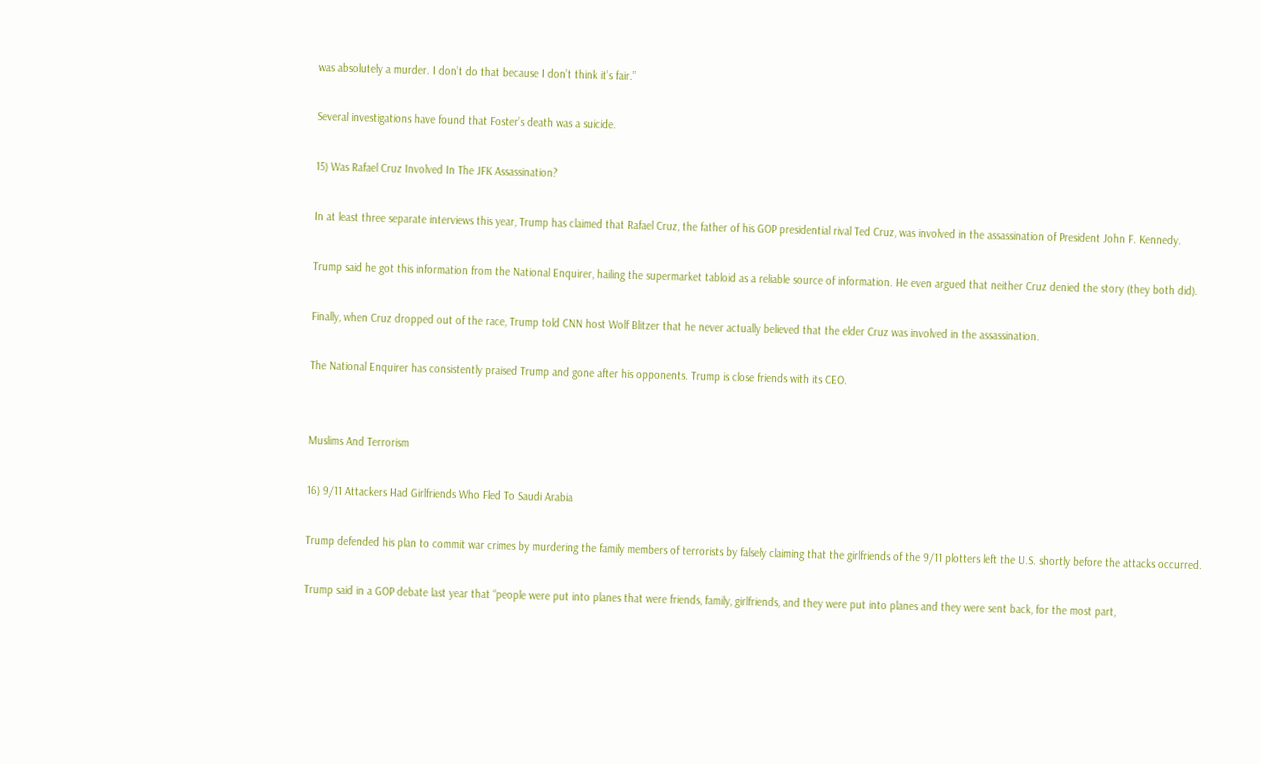was absolutely a murder. I don’t do that because I don’t think it’s fair.”

Several investigations have found that Foster’s death was a suicide.

15) Was Rafael Cruz Involved In The JFK Assassination?

In at least three separate interviews this year, Trump has claimed that Rafael Cruz, the father of his GOP presidential rival Ted Cruz, was involved in the assassination of President John F. Kennedy.

Trump said he got this information from the National Enquirer, hailing the supermarket tabloid as a reliable source of information. He even argued that neither Cruz denied the story (they both did).

Finally, when Cruz dropped out of the race, Trump told CNN host Wolf Blitzer that he never actually believed that the elder Cruz was involved in the assassination.

The National Enquirer has consistently praised Trump and gone after his opponents. Trump is close friends with its CEO.


Muslims And Terrorism

16) 9/11 Attackers Had Girlfriends Who Fled To Saudi Arabia

Trump defended his plan to commit war crimes by murdering the family members of terrorists by falsely claiming that the girlfriends of the 9/11 plotters left the U.S. shortly before the attacks occurred.

Trump said in a GOP debate last year that “people were put into planes that were friends, family, girlfriends, and they were put into planes and they were sent back, for the most part,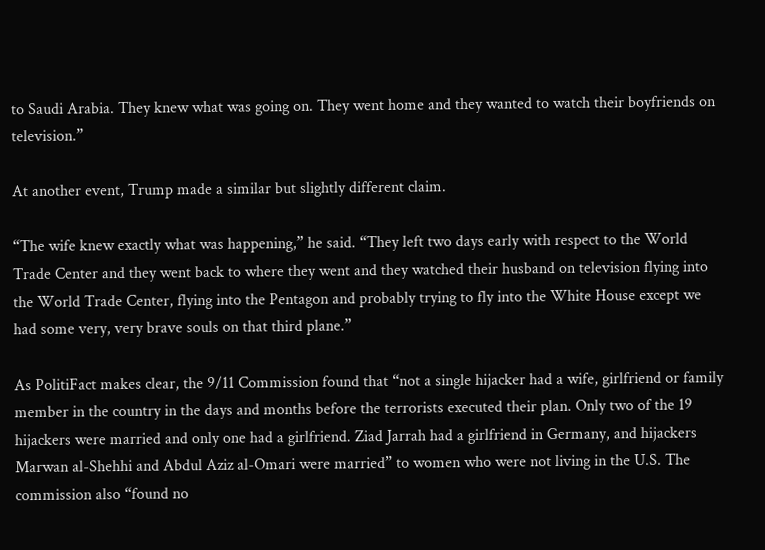to Saudi Arabia. They knew what was going on. They went home and they wanted to watch their boyfriends on television.”

At another event, Trump made a similar but slightly different claim.

“The wife knew exactly what was happening,” he said. “They left two days early with respect to the World Trade Center and they went back to where they went and they watched their husband on television flying into the World Trade Center, flying into the Pentagon and probably trying to fly into the White House except we had some very, very brave souls on that third plane.”

As PolitiFact makes clear, the 9/11 Commission found that “not a single hijacker had a wife, girlfriend or family member in the country in the days and months before the terrorists executed their plan. Only two of the 19 hijackers were married and only one had a girlfriend. Ziad Jarrah had a girlfriend in Germany, and hijackers Marwan al-Shehhi and Abdul Aziz al-Omari were married” to women who were not living in the U.S. The commission also “found no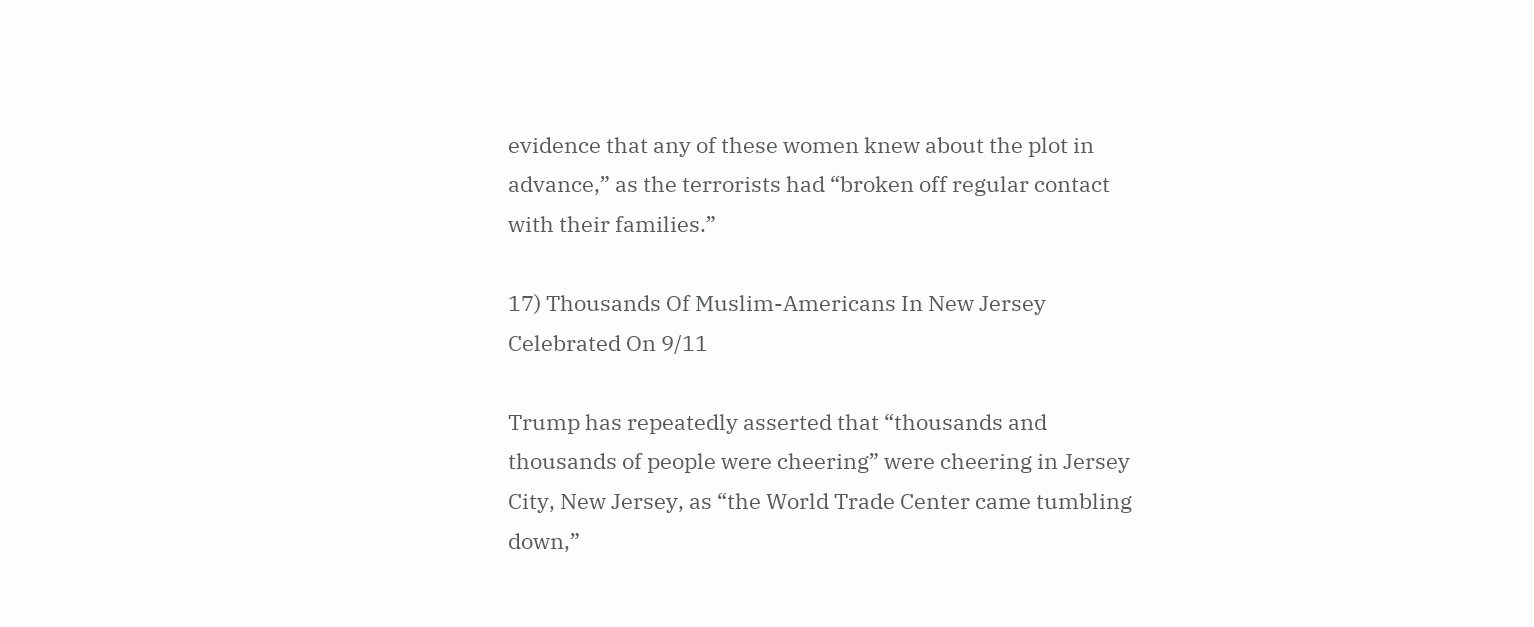evidence that any of these women knew about the plot in advance,” as the terrorists had “broken off regular contact with their families.”

17) Thousands Of Muslim-Americans In New Jersey Celebrated On 9/11

Trump has repeatedly asserted that “thousands and thousands of people were cheering” were cheering in Jersey City, New Jersey, as “the World Trade Center came tumbling down,”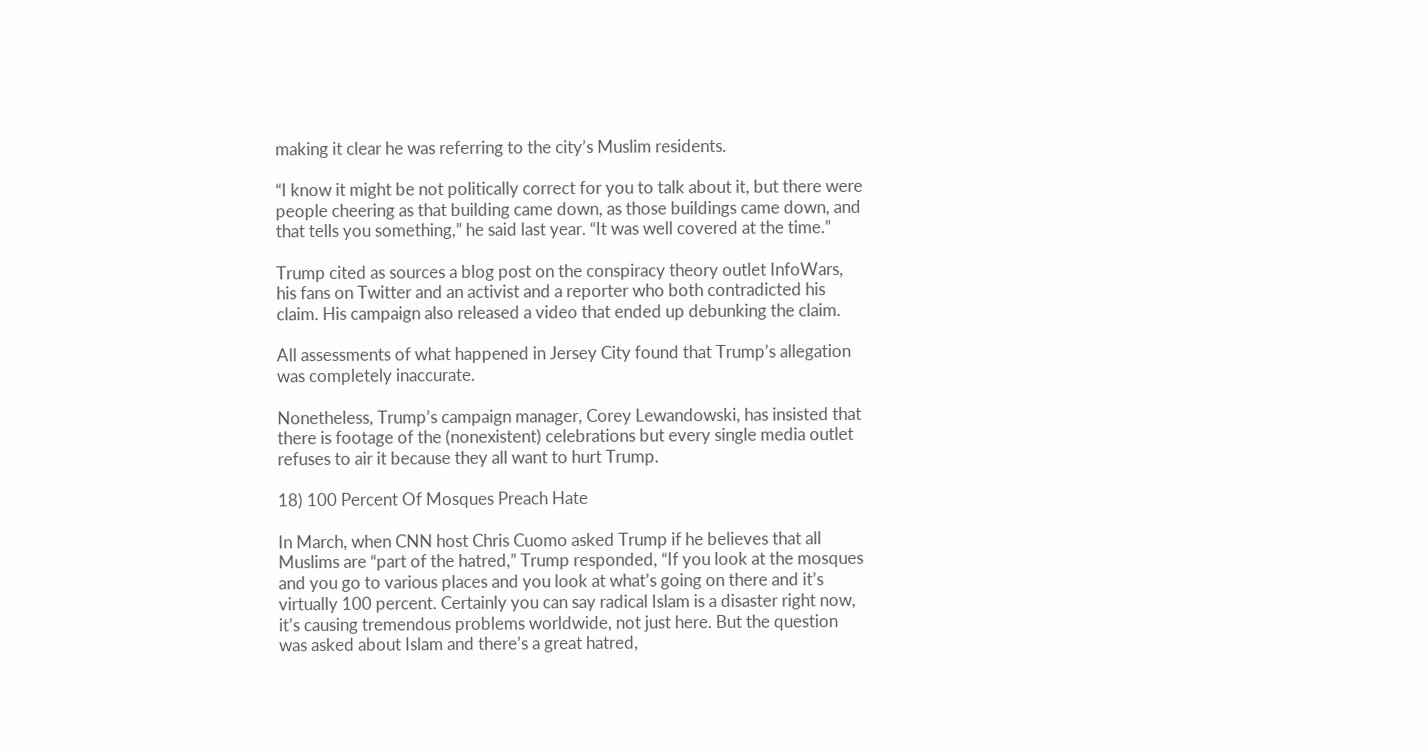making it clear he was referring to the city’s Muslim residents.

“I know it might be not politically correct for you to talk about it, but there were people cheering as that building came down, as those buildings came down, and that tells you something,” he said last year. “It was well covered at the time.”

Trump cited as sources a blog post on the conspiracy theory outlet InfoWars, his fans on Twitter and an activist and a reporter who both contradicted his claim. His campaign also released a video that ended up debunking the claim.

All assessments of what happened in Jersey City found that Trump’s allegation was completely inaccurate.

Nonetheless, Trump’s campaign manager, Corey Lewandowski, has insisted that there is footage of the (nonexistent) celebrations but every single media outlet refuses to air it because they all want to hurt Trump.

18) 100 Percent Of Mosques Preach Hate

In March, when CNN host Chris Cuomo asked Trump if he believes that all Muslims are “part of the hatred,” Trump responded, “If you look at the mosques and you go to various places and you look at what’s going on there and it’s virtually 100 percent. Certainly you can say radical Islam is a disaster right now, it’s causing tremendous problems worldwide, not just here. But the question was asked about Islam and there’s a great hatred,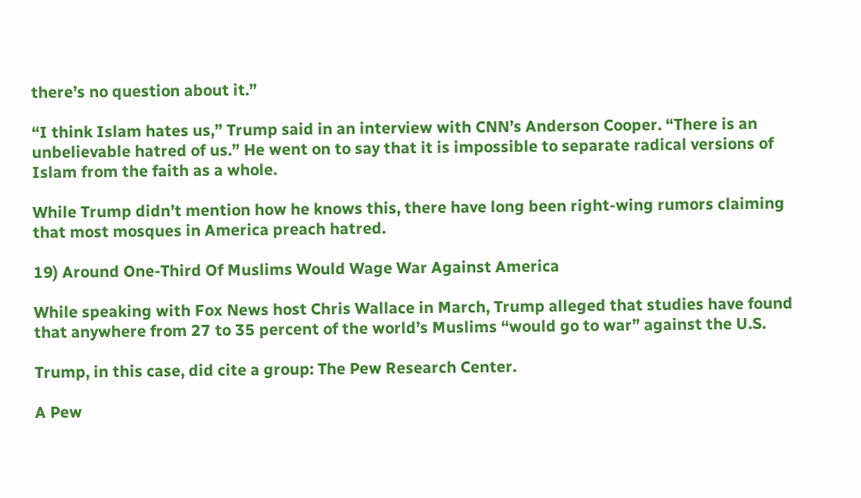there’s no question about it.”

“I think Islam hates us,” Trump said in an interview with CNN’s Anderson Cooper. “There is an unbelievable hatred of us.” He went on to say that it is impossible to separate radical versions of Islam from the faith as a whole.

While Trump didn’t mention how he knows this, there have long been right-wing rumors claiming that most mosques in America preach hatred.

19) Around One-Third Of Muslims Would Wage War Against America

While speaking with Fox News host Chris Wallace in March, Trump alleged that studies have found that anywhere from 27 to 35 percent of the world’s Muslims “would go to war” against the U.S.

Trump, in this case, did cite a group: The Pew Research Center.

A Pew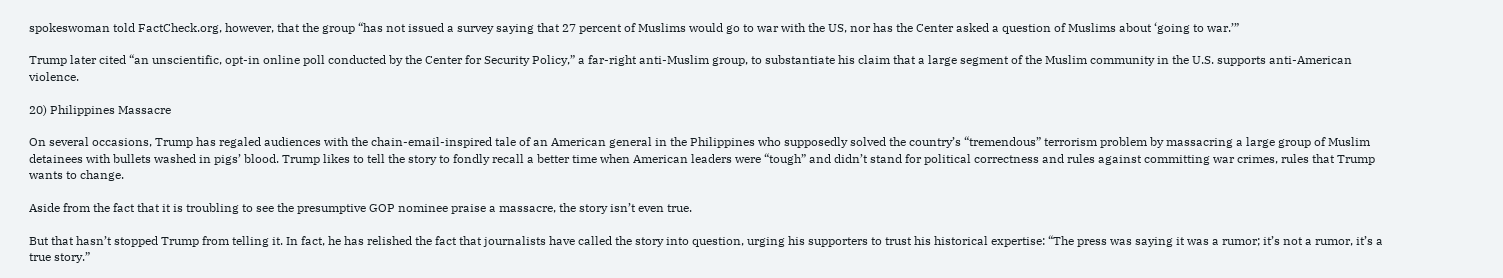spokeswoman told FactCheck.org, however, that the group “has not issued a survey saying that 27 percent of Muslims would go to war with the US, nor has the Center asked a question of Muslims about ‘going to war.’”

Trump later cited “an unscientific, opt-in online poll conducted by the Center for Security Policy,” a far-right anti-Muslim group, to substantiate his claim that a large segment of the Muslim community in the U.S. supports anti-American violence.

20) Philippines Massacre

On several occasions, Trump has regaled audiences with the chain-email-inspired tale of an American general in the Philippines who supposedly solved the country’s “tremendous” terrorism problem by massacring a large group of Muslim detainees with bullets washed in pigs’ blood. Trump likes to tell the story to fondly recall a better time when American leaders were “tough” and didn’t stand for political correctness and rules against committing war crimes, rules that Trump wants to change.

Aside from the fact that it is troubling to see the presumptive GOP nominee praise a massacre, the story isn’t even true.

But that hasn’t stopped Trump from telling it. In fact, he has relished the fact that journalists have called the story into question, urging his supporters to trust his historical expertise: “The press was saying it was a rumor; it’s not a rumor, it’s a true story.”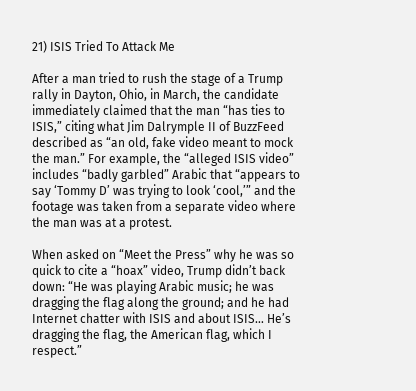21) ISIS Tried To Attack Me

After a man tried to rush the stage of a Trump rally in Dayton, Ohio, in March, the candidate immediately claimed that the man “has ties to ISIS,” citing what Jim Dalrymple II of BuzzFeed described as “an old, fake video meant to mock the man.” For example, the “alleged ISIS video” includes “badly garbled” Arabic that “appears to say ‘Tommy D’ was trying to look ‘cool,’” and the footage was taken from a separate video where the man was at a protest.

When asked on “Meet the Press” why he was so quick to cite a “hoax” video, Trump didn’t back down: “He was playing Arabic music; he was dragging the flag along the ground; and he had Internet chatter with ISIS and about ISIS… He’s dragging the flag, the American flag, which I respect.”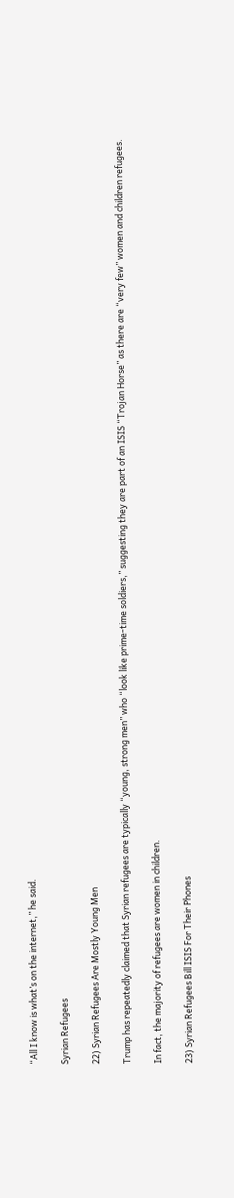“All I know is what’s on the internet,” he said.

Syrian Refugees

22) Syrian Refugees Are Mostly Young Men

Trump has repeatedly claimed that Syrian refugees are typically “young, strong men” who “look like prime-time soldiers,” suggesting they are part of an ISIS “Trojan Horse” as there are “very few” women and children refugees.

In fact, the majority of refugees are women in children.

23) Syrian Refugees Bill ISIS For Their Phones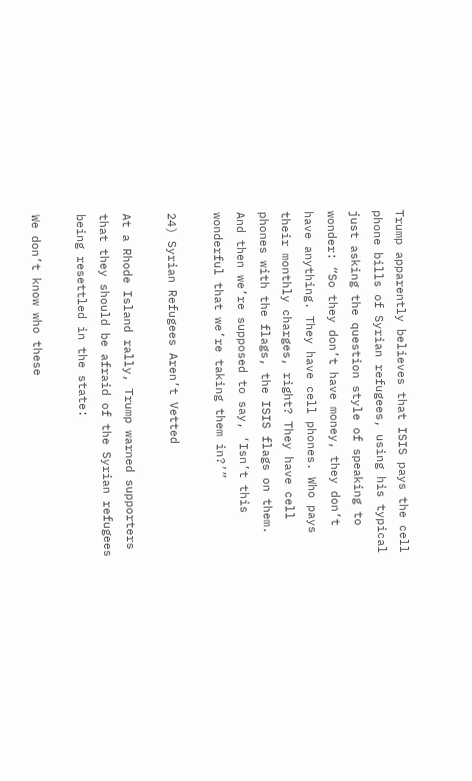Trump apparently believes that ISIS pays the cell phone bills of Syrian refugees, using his typical just asking the question style of speaking to wonder: “So they don’t have money, they don’t have anything. They have cell phones. Who pays their monthly charges, right? They have cell phones with the flags, the ISIS flags on them. And then we’re supposed to say, ‘Isn’t this wonderful that we’re taking them in?’”

24) Syrian Refugees Aren’t Vetted

At a Rhode Island rally, Trump warned supporters that they should be afraid of the Syrian refugees being resettled in the state:

We don’t know who these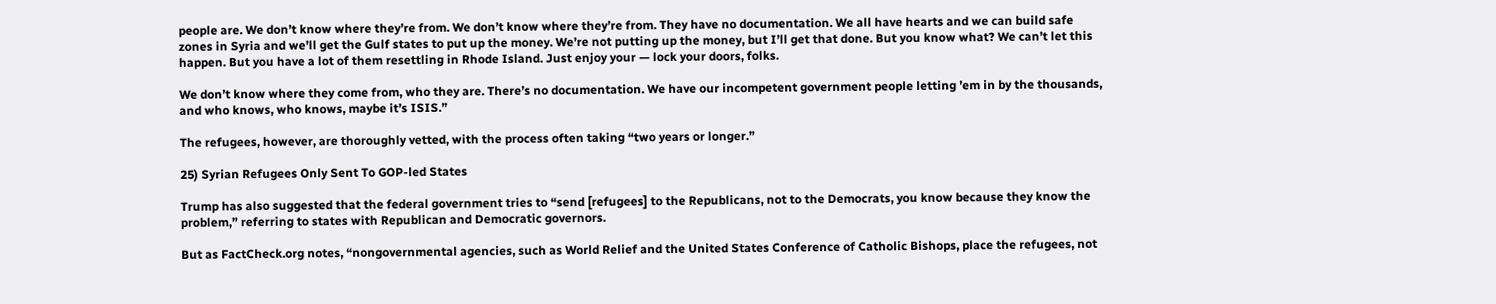people are. We don’t know where they’re from. We don’t know where they’re from. They have no documentation. We all have hearts and we can build safe zones in Syria and we’ll get the Gulf states to put up the money. We’re not putting up the money, but I’ll get that done. But you know what? We can’t let this happen. But you have a lot of them resettling in Rhode Island. Just enjoy your — lock your doors, folks.

We don’t know where they come from, who they are. There’s no documentation. We have our incompetent government people letting ’em in by the thousands, and who knows, who knows, maybe it’s ISIS.”

The refugees, however, are thoroughly vetted, with the process often taking “two years or longer.”

25) Syrian Refugees Only Sent To GOP-led States

Trump has also suggested that the federal government tries to “send [refugees] to the Republicans, not to the Democrats, you know because they know the problem,” referring to states with Republican and Democratic governors.

But as FactCheck.org notes, “nongovernmental agencies, such as World Relief and the United States Conference of Catholic Bishops, place the refugees, not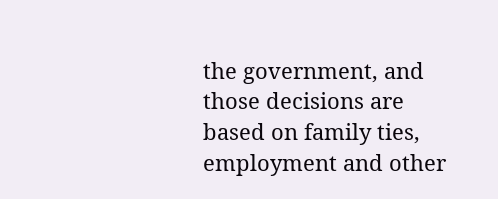the government, and those decisions are based on family ties, employment and other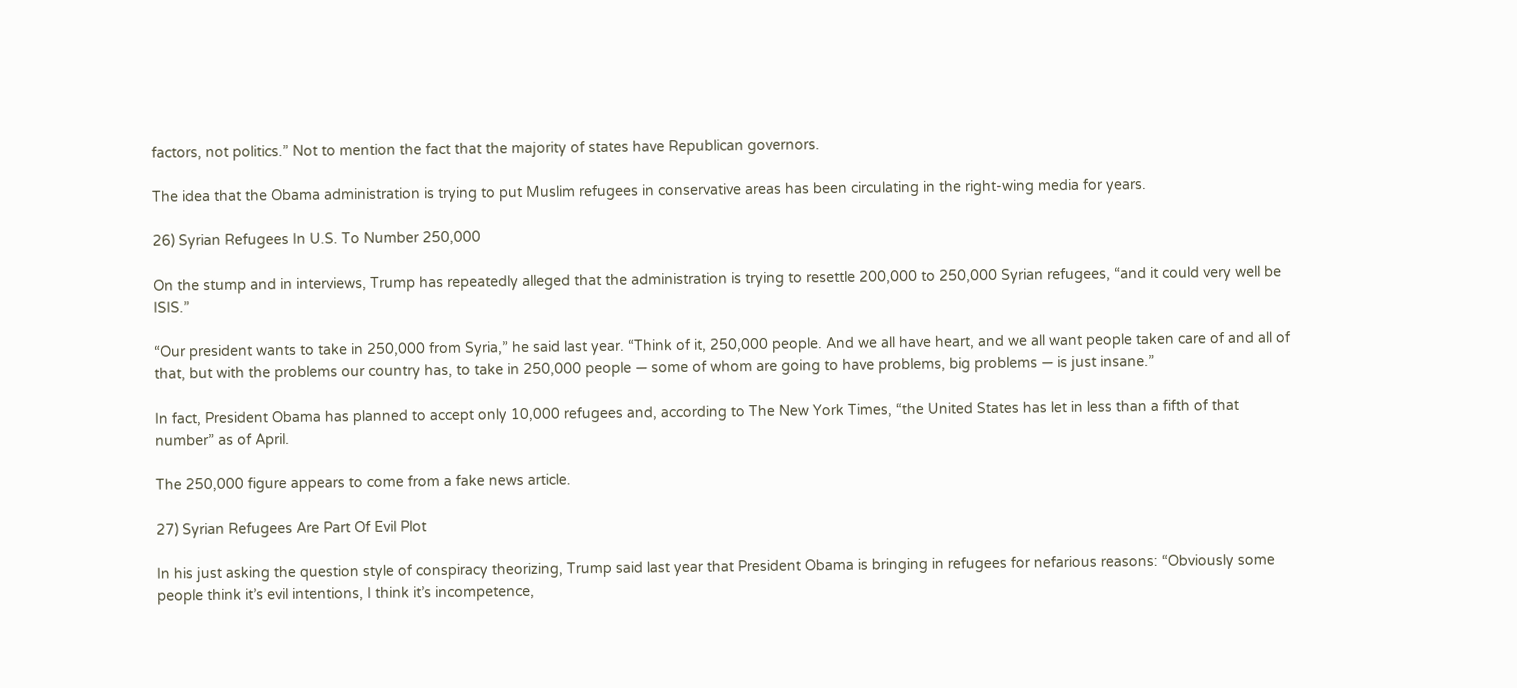factors, not politics.” Not to mention the fact that the majority of states have Republican governors.

The idea that the Obama administration is trying to put Muslim refugees in conservative areas has been circulating in the right-wing media for years.

26) Syrian Refugees In U.S. To Number 250,000

On the stump and in interviews, Trump has repeatedly alleged that the administration is trying to resettle 200,000 to 250,000 Syrian refugees, “and it could very well be ISIS.”

“Our president wants to take in 250,000 from Syria,” he said last year. “Think of it, 250,000 people. And we all have heart, and we all want people taken care of and all of that, but with the problems our country has, to take in 250,000 people — some of whom are going to have problems, big problems — is just insane.”

In fact, President Obama has planned to accept only 10,000 refugees and, according to The New York Times, “the United States has let in less than a fifth of that number” as of April.

The 250,000 figure appears to come from a fake news article.

27) Syrian Refugees Are Part Of Evil Plot

In his just asking the question style of conspiracy theorizing, Trump said last year that President Obama is bringing in refugees for nefarious reasons: “Obviously some people think it’s evil intentions, I think it’s incompetence,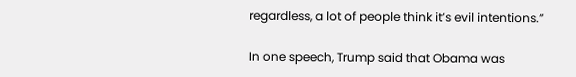regardless, a lot of people think it’s evil intentions.”

In one speech, Trump said that Obama was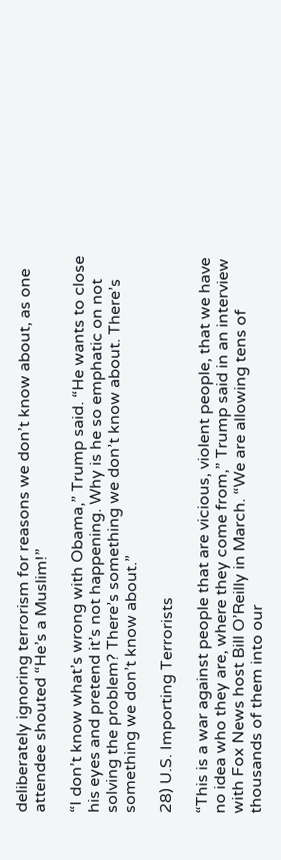deliberately ignoring terrorism for reasons we don’t know about, as one attendee shouted “He’s a Muslim!”

“I don’t know what’s wrong with Obama,” Trump said. “He wants to close his eyes and pretend it’s not happening. Why is he so emphatic on not solving the problem? There’s something we don’t know about. There’s something we don’t know about.”

28) U.S. Importing Terrorists

“This is a war against people that are vicious, violent people, that we have no idea who they are, where they come from,” Trump said in an interview with Fox News host Bill O’Reilly in March. “We are allowing tens of thousands of them into our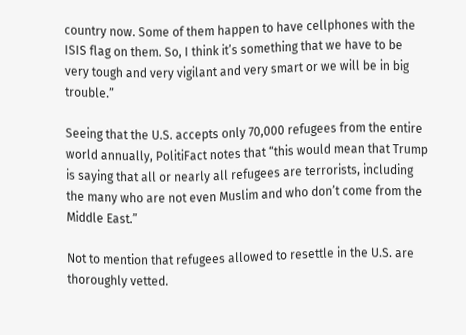country now. Some of them happen to have cellphones with the ISIS flag on them. So, I think it’s something that we have to be very tough and very vigilant and very smart or we will be in big trouble.”

Seeing that the U.S. accepts only 70,000 refugees from the entire world annually, PolitiFact notes that “this would mean that Trump is saying that all or nearly all refugees are terrorists, including the many who are not even Muslim and who don’t come from the Middle East.”

Not to mention that refugees allowed to resettle in the U.S. are thoroughly vetted.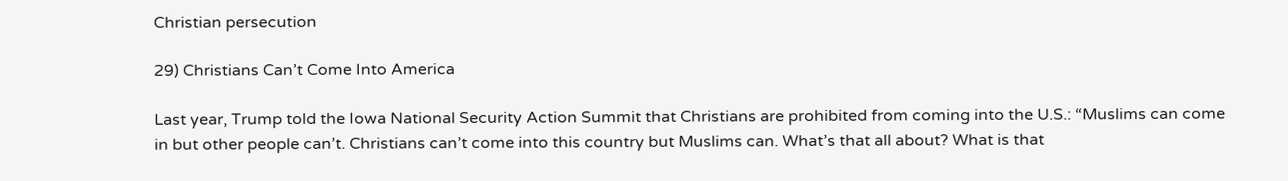Christian persecution

29) Christians Can’t Come Into America

Last year, Trump told the Iowa National Security Action Summit that Christians are prohibited from coming into the U.S.: “Muslims can come in but other people can’t. Christians can’t come into this country but Muslims can. What’s that all about? What is that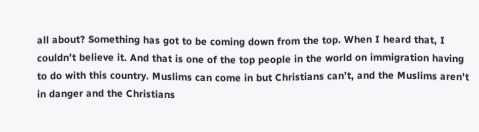all about? Something has got to be coming down from the top. When I heard that, I couldn’t believe it. And that is one of the top people in the world on immigration having to do with this country. Muslims can come in but Christians can’t, and the Muslims aren’t in danger and the Christians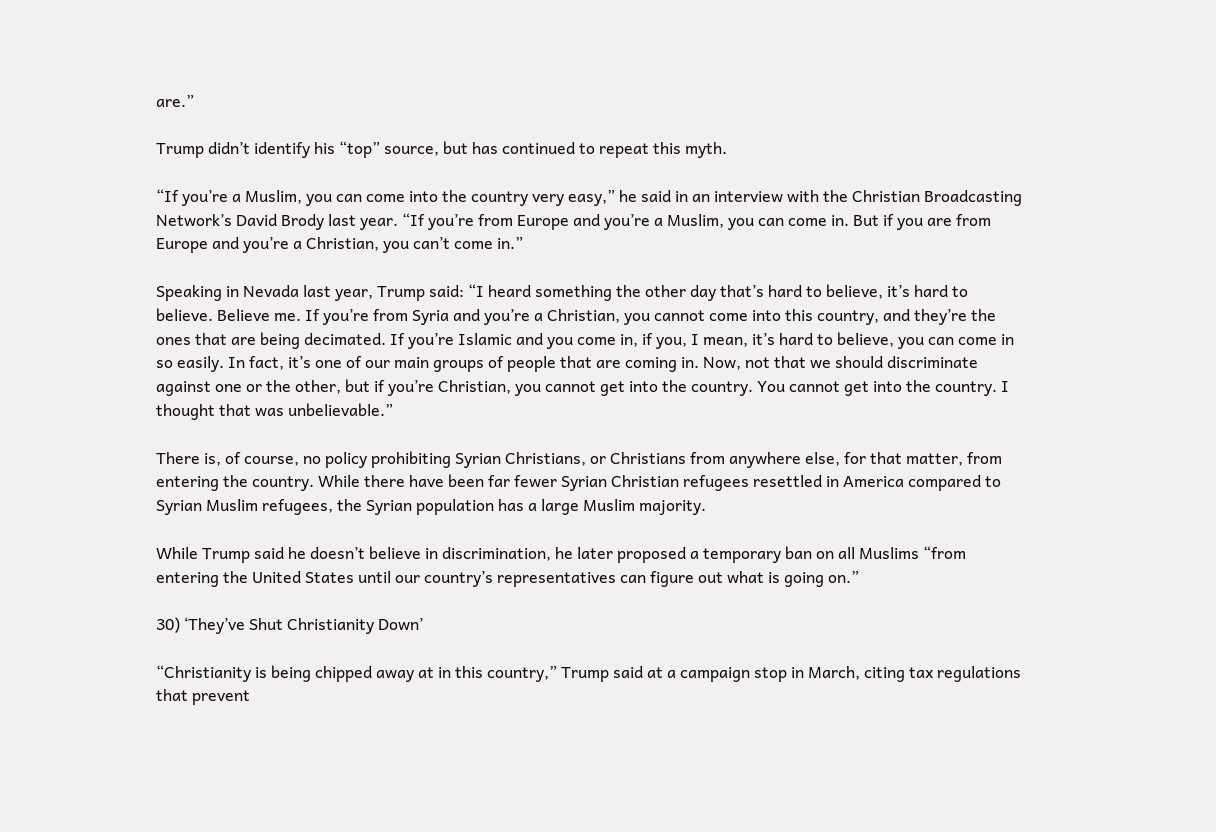are.”

Trump didn’t identify his “top” source, but has continued to repeat this myth.

“If you’re a Muslim, you can come into the country very easy,” he said in an interview with the Christian Broadcasting Network’s David Brody last year. “If you’re from Europe and you’re a Muslim, you can come in. But if you are from Europe and you’re a Christian, you can’t come in.”

Speaking in Nevada last year, Trump said: “I heard something the other day that’s hard to believe, it’s hard to believe. Believe me. If you’re from Syria and you’re a Christian, you cannot come into this country, and they’re the ones that are being decimated. If you’re Islamic and you come in, if you, I mean, it’s hard to believe, you can come in so easily. In fact, it’s one of our main groups of people that are coming in. Now, not that we should discriminate against one or the other, but if you’re Christian, you cannot get into the country. You cannot get into the country. I thought that was unbelievable.”

There is, of course, no policy prohibiting Syrian Christians, or Christians from anywhere else, for that matter, from entering the country. While there have been far fewer Syrian Christian refugees resettled in America compared to Syrian Muslim refugees, the Syrian population has a large Muslim majority.

While Trump said he doesn’t believe in discrimination, he later proposed a temporary ban on all Muslims “from entering the United States until our country’s representatives can figure out what is going on.”

30) ‘They’ve Shut Christianity Down’

“Christianity is being chipped away at in this country,” Trump said at a campaign stop in March, citing tax regulations that prevent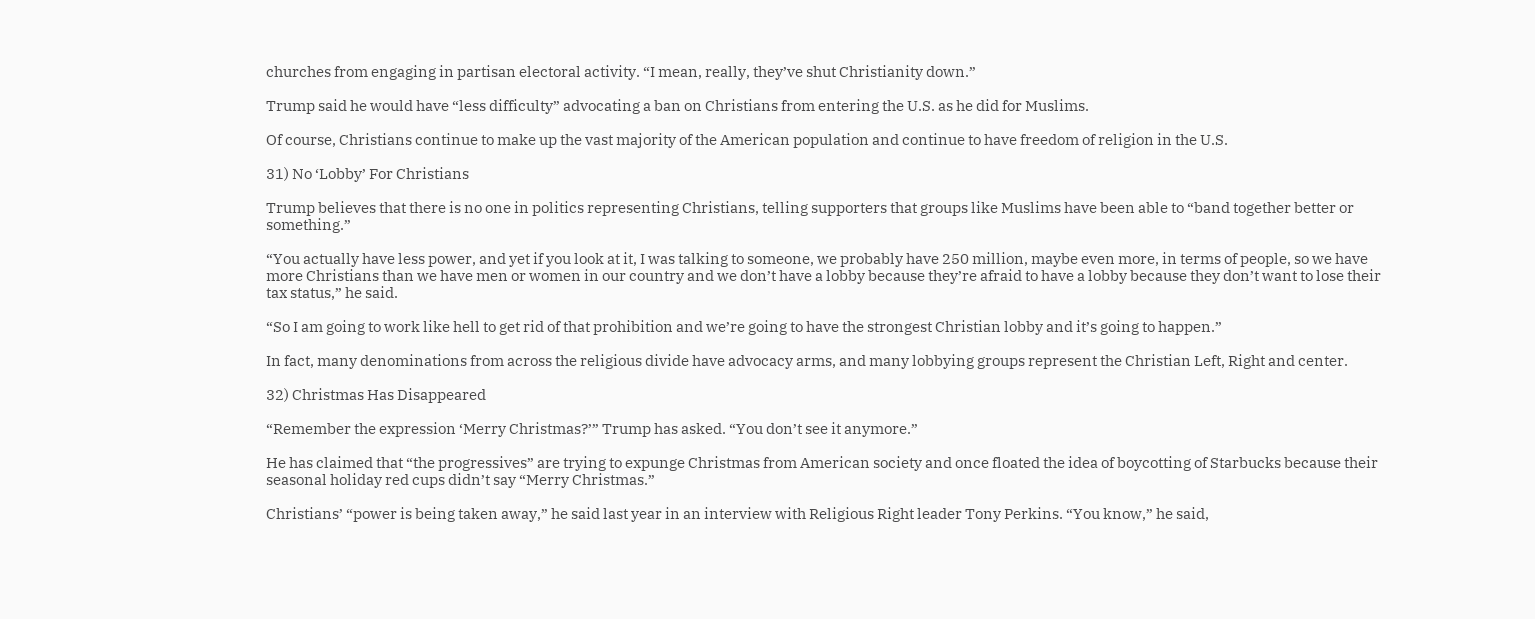churches from engaging in partisan electoral activity. “I mean, really, they’ve shut Christianity down.”

Trump said he would have “less difficulty” advocating a ban on Christians from entering the U.S. as he did for Muslims.

Of course, Christians continue to make up the vast majority of the American population and continue to have freedom of religion in the U.S.

31) No ‘Lobby’ For Christians

Trump believes that there is no one in politics representing Christians, telling supporters that groups like Muslims have been able to “band together better or something.”

“You actually have less power, and yet if you look at it, I was talking to someone, we probably have 250 million, maybe even more, in terms of people, so we have more Christians than we have men or women in our country and we don’t have a lobby because they’re afraid to have a lobby because they don’t want to lose their tax status,” he said.

“So I am going to work like hell to get rid of that prohibition and we’re going to have the strongest Christian lobby and it’s going to happen.”

In fact, many denominations from across the religious divide have advocacy arms, and many lobbying groups represent the Christian Left, Right and center.

32) Christmas Has Disappeared

“Remember the expression ‘Merry Christmas?’” Trump has asked. “You don’t see it anymore.”

He has claimed that “the progressives” are trying to expunge Christmas from American society and once floated the idea of boycotting of Starbucks because their seasonal holiday red cups didn’t say “Merry Christmas.”

Christians’ “power is being taken away,” he said last year in an interview with Religious Right leader Tony Perkins. “You know,” he said,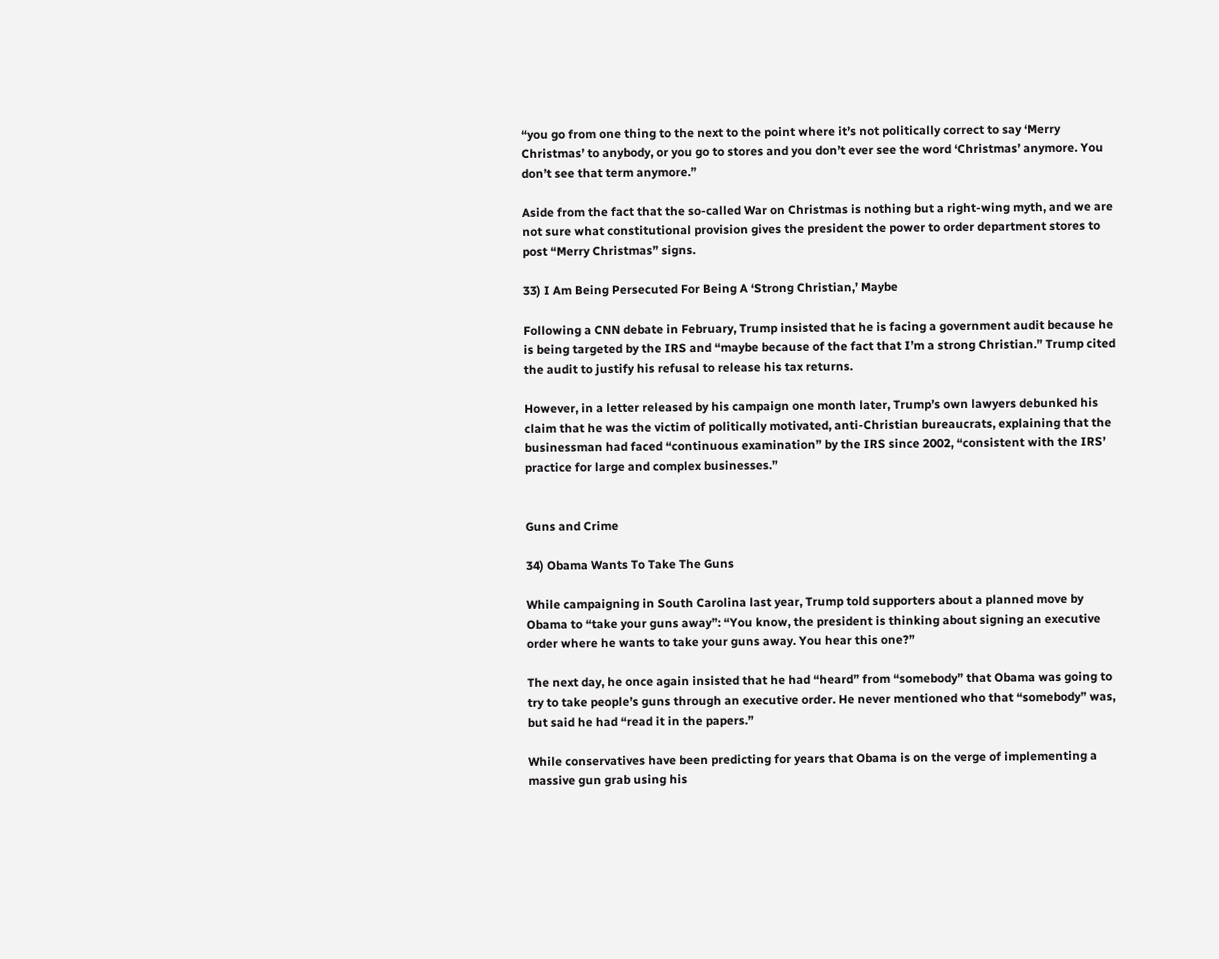“you go from one thing to the next to the point where it’s not politically correct to say ‘Merry Christmas’ to anybody, or you go to stores and you don’t ever see the word ‘Christmas’ anymore. You don’t see that term anymore.”

Aside from the fact that the so-called War on Christmas is nothing but a right-wing myth, and we are not sure what constitutional provision gives the president the power to order department stores to post “Merry Christmas” signs.

33) I Am Being Persecuted For Being A ‘Strong Christian,’ Maybe

Following a CNN debate in February, Trump insisted that he is facing a government audit because he is being targeted by the IRS and “maybe because of the fact that I’m a strong Christian.” Trump cited the audit to justify his refusal to release his tax returns.

However, in a letter released by his campaign one month later, Trump’s own lawyers debunked his claim that he was the victim of politically motivated, anti-Christian bureaucrats, explaining that the businessman had faced “continuous examination” by the IRS since 2002, “consistent with the IRS’ practice for large and complex businesses.”


Guns and Crime

34) Obama Wants To Take The Guns

While campaigning in South Carolina last year, Trump told supporters about a planned move by Obama to “take your guns away”: “You know, the president is thinking about signing an executive order where he wants to take your guns away. You hear this one?”

The next day, he once again insisted that he had “heard” from “somebody” that Obama was going to try to take people’s guns through an executive order. He never mentioned who that “somebody” was, but said he had “read it in the papers.”

While conservatives have been predicting for years that Obama is on the verge of implementing a massive gun grab using his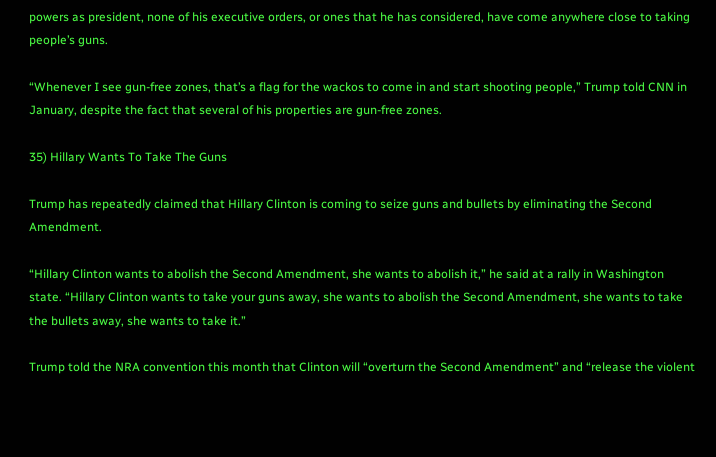powers as president, none of his executive orders, or ones that he has considered, have come anywhere close to taking people’s guns.

“Whenever I see gun-free zones, that’s a flag for the wackos to come in and start shooting people,” Trump told CNN in January, despite the fact that several of his properties are gun-free zones.

35) Hillary Wants To Take The Guns

Trump has repeatedly claimed that Hillary Clinton is coming to seize guns and bullets by eliminating the Second Amendment.

“Hillary Clinton wants to abolish the Second Amendment, she wants to abolish it,” he said at a rally in Washington state. “Hillary Clinton wants to take your guns away, she wants to abolish the Second Amendment, she wants to take the bullets away, she wants to take it.”

Trump told the NRA convention this month that Clinton will “overturn the Second Amendment” and “release the violent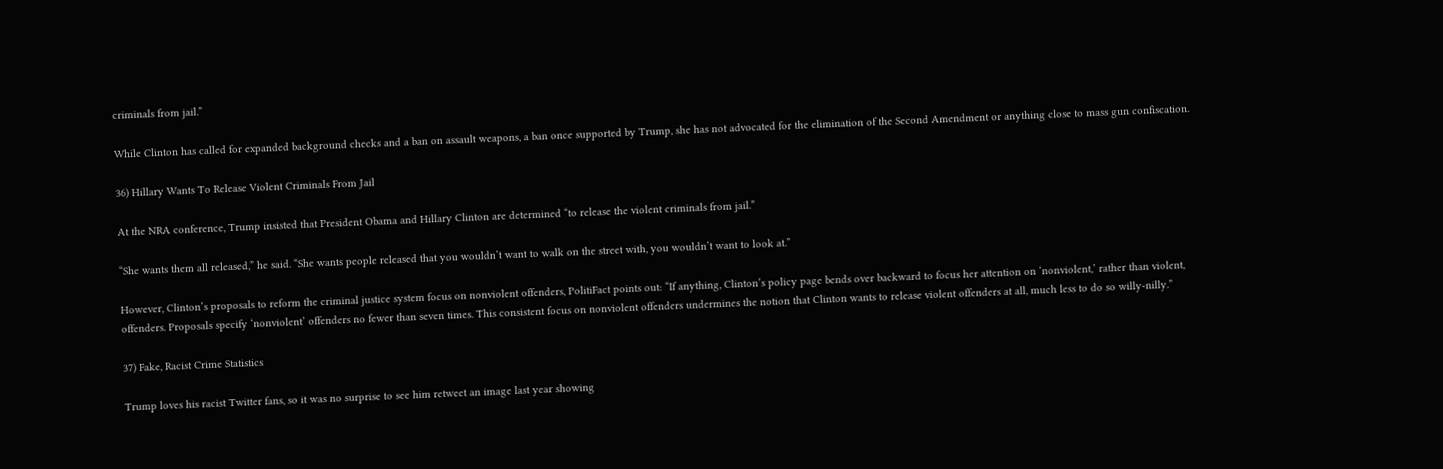criminals from jail.”

While Clinton has called for expanded background checks and a ban on assault weapons, a ban once supported by Trump, she has not advocated for the elimination of the Second Amendment or anything close to mass gun confiscation.

36) Hillary Wants To Release Violent Criminals From Jail

At the NRA conference, Trump insisted that President Obama and Hillary Clinton are determined “to release the violent criminals from jail.”

“She wants them all released,” he said. “She wants people released that you wouldn’t want to walk on the street with, you wouldn’t want to look at.”

However, Clinton’s proposals to reform the criminal justice system focus on nonviolent offenders, PolitiFact points out: “If anything, Clinton’s policy page bends over backward to focus her attention on ‘nonviolent,’ rather than violent, offenders. Proposals specify ‘nonviolent’ offenders no fewer than seven times. This consistent focus on nonviolent offenders undermines the notion that Clinton wants to release violent offenders at all, much less to do so willy-nilly.”

37) Fake, Racist Crime Statistics

Trump loves his racist Twitter fans, so it was no surprise to see him retweet an image last year showing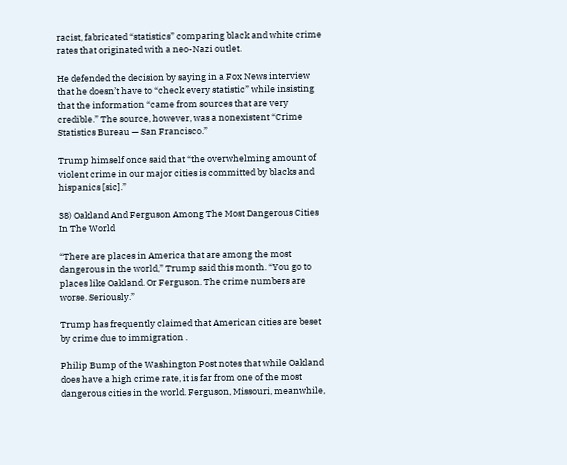racist, fabricated “statistics” comparing black and white crime rates that originated with a neo-Nazi outlet.

He defended the decision by saying in a Fox News interview that he doesn’t have to “check every statistic” while insisting that the information “came from sources that are very credible.” The source, however, was a nonexistent “Crime Statistics Bureau — San Francisco.”

Trump himself once said that “the overwhelming amount of violent crime in our major cities is committed by blacks and hispanics [sic].”

38) Oakland And Ferguson Among The Most Dangerous Cities In The World

“There are places in America that are among the most dangerous in the world,” Trump said this month. “You go to places like Oakland. Or Ferguson. The crime numbers are worse. Seriously.”

Trump has frequently claimed that American cities are beset by crime due to immigration .

Philip Bump of the Washington Post notes that while Oakland does have a high crime rate, it is far from one of the most dangerous cities in the world. Ferguson, Missouri, meanwhile,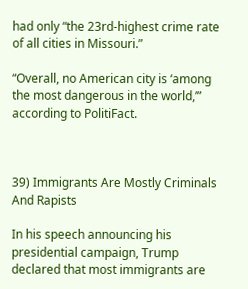had only “the 23rd-highest crime rate of all cities in Missouri.”

“Overall, no American city is ‘among the most dangerous in the world,’” according to PolitiFact.



39) Immigrants Are Mostly Criminals And Rapists

In his speech announcing his presidential campaign, Trump declared that most immigrants are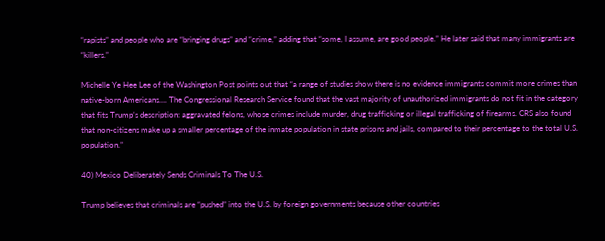“rapists” and people who are “bringing drugs” and “crime,” adding that “some, I assume, are good people.” He later said that many immigrants are “killers.”

Michelle Ye Hee Lee of the Washington Post points out that “a range of studies show there is no evidence immigrants commit more crimes than native-born Americans…. The Congressional Research Service found that the vast majority of unauthorized immigrants do not fit in the category that fits Trump’s description: aggravated felons, whose crimes include murder, drug trafficking or illegal trafficking of firearms. CRS also found that non-citizens make up a smaller percentage of the inmate population in state prisons and jails, compared to their percentage to the total U.S. population.”

40) Mexico Deliberately Sends Criminals To The U.S.

Trump believes that criminals are “pushed” into the U.S. by foreign governments because other countries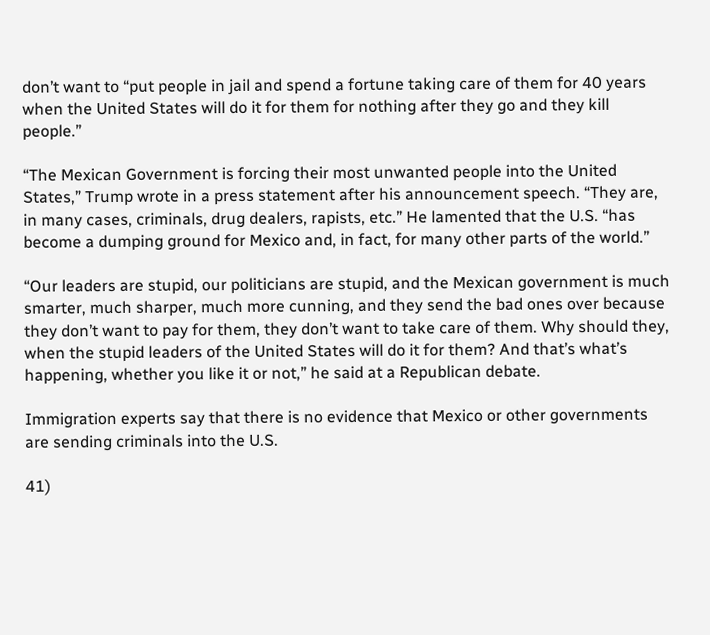don’t want to “put people in jail and spend a fortune taking care of them for 40 years when the United States will do it for them for nothing after they go and they kill people.”

“The Mexican Government is forcing their most unwanted people into the United States,” Trump wrote in a press statement after his announcement speech. “They are, in many cases, criminals, drug dealers, rapists, etc.” He lamented that the U.S. “has become a dumping ground for Mexico and, in fact, for many other parts of the world.”

“Our leaders are stupid, our politicians are stupid, and the Mexican government is much smarter, much sharper, much more cunning, and they send the bad ones over because they don’t want to pay for them, they don’t want to take care of them. Why should they, when the stupid leaders of the United States will do it for them? And that’s what’s happening, whether you like it or not,” he said at a Republican debate.

Immigration experts say that there is no evidence that Mexico or other governments are sending criminals into the U.S.

41)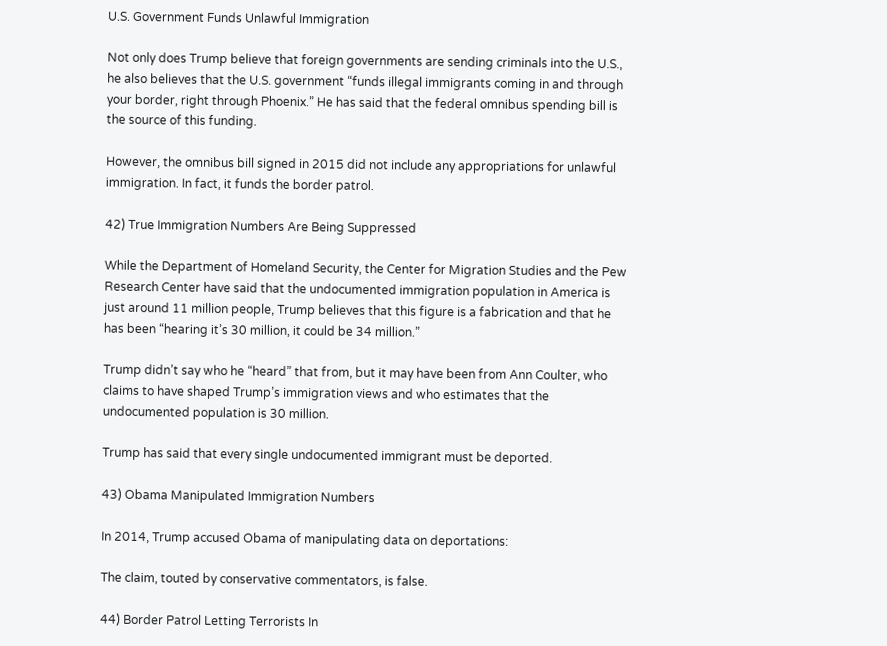U.S. Government Funds Unlawful Immigration

Not only does Trump believe that foreign governments are sending criminals into the U.S., he also believes that the U.S. government “funds illegal immigrants coming in and through your border, right through Phoenix.” He has said that the federal omnibus spending bill is the source of this funding.

However, the omnibus bill signed in 2015 did not include any appropriations for unlawful immigration. In fact, it funds the border patrol.

42) True Immigration Numbers Are Being Suppressed

While the Department of Homeland Security, the Center for Migration Studies and the Pew Research Center have said that the undocumented immigration population in America is just around 11 million people, Trump believes that this figure is a fabrication and that he has been “hearing it’s 30 million, it could be 34 million.”

Trump didn’t say who he “heard” that from, but it may have been from Ann Coulter, who claims to have shaped Trump’s immigration views and who estimates that the undocumented population is 30 million.

Trump has said that every single undocumented immigrant must be deported.

43) Obama Manipulated Immigration Numbers

In 2014, Trump accused Obama of manipulating data on deportations:

The claim, touted by conservative commentators, is false.

44) Border Patrol Letting Terrorists In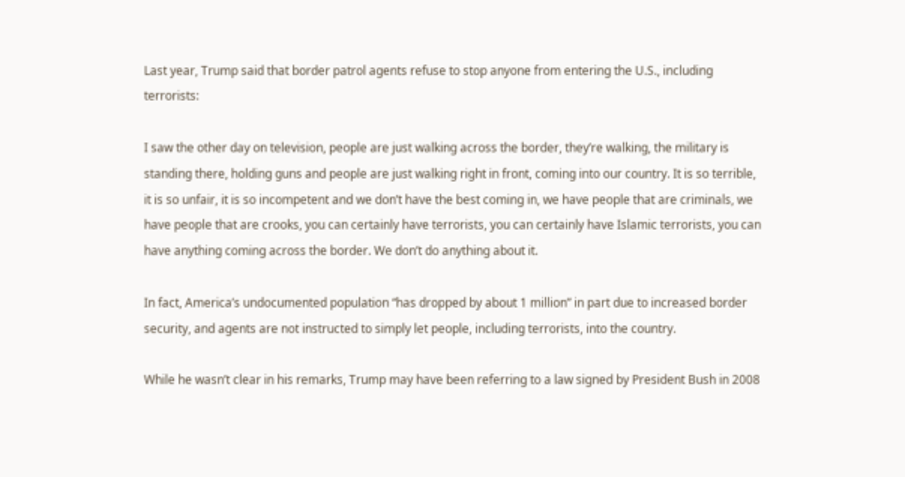Last year, Trump said that border patrol agents refuse to stop anyone from entering the U.S., including terrorists:

I saw the other day on television, people are just walking across the border, they’re walking, the military is standing there, holding guns and people are just walking right in front, coming into our country. It is so terrible, it is so unfair, it is so incompetent and we don’t have the best coming in, we have people that are criminals, we have people that are crooks, you can certainly have terrorists, you can certainly have Islamic terrorists, you can have anything coming across the border. We don’t do anything about it.

In fact, America’s undocumented population “has dropped by about 1 million” in part due to increased border security, and agents are not instructed to simply let people, including terrorists, into the country.

While he wasn’t clear in his remarks, Trump may have been referring to a law signed by President Bush in 2008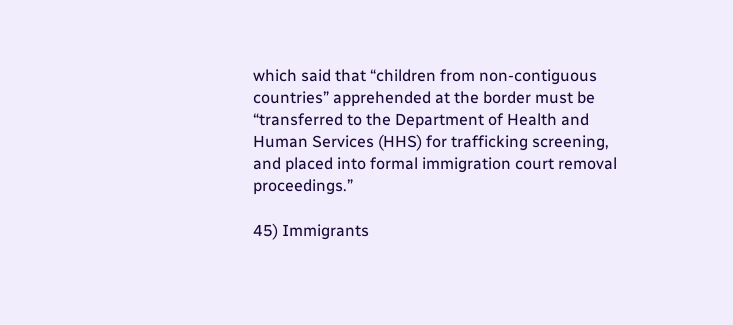which said that “children from non-contiguous countries” apprehended at the border must be “transferred to the Department of Health and Human Services (HHS) for trafficking screening, and placed into formal immigration court removal proceedings.”

45) Immigrants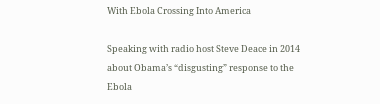With Ebola Crossing Into America

Speaking with radio host Steve Deace in 2014 about Obama’s “disgusting” response to the Ebola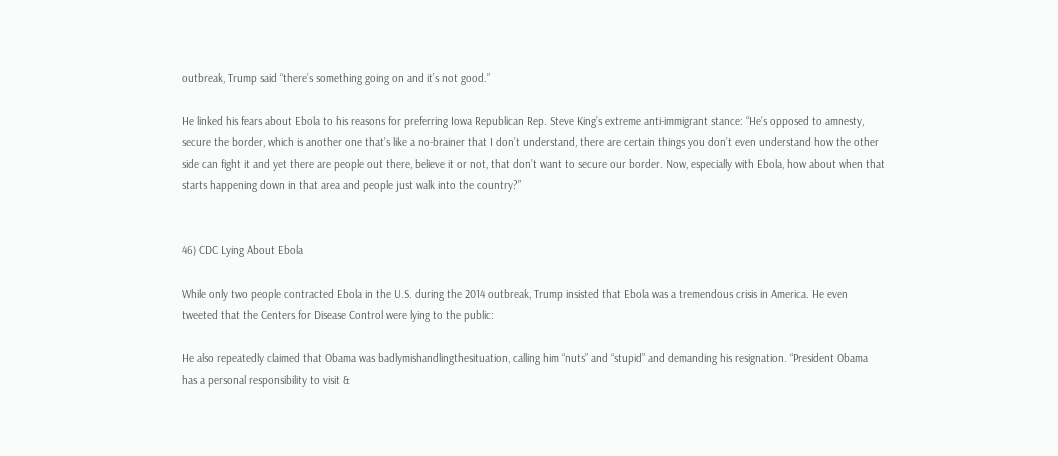outbreak, Trump said “there’s something going on and it’s not good.”

He linked his fears about Ebola to his reasons for preferring Iowa Republican Rep. Steve King’s extreme anti-immigrant stance: “He’s opposed to amnesty, secure the border, which is another one that’s like a no-brainer that I don’t understand, there are certain things you don’t even understand how the other side can fight it and yet there are people out there, believe it or not, that don’t want to secure our border. Now, especially with Ebola, how about when that starts happening down in that area and people just walk into the country?”


46) CDC Lying About Ebola

While only two people contracted Ebola in the U.S. during the 2014 outbreak, Trump insisted that Ebola was a tremendous crisis in America. He even tweeted that the Centers for Disease Control were lying to the public:

He also repeatedly claimed that Obama was badlymishandlingthesituation, calling him “nuts” and “stupid” and demanding his resignation. “President Obama has a personal responsibility to visit &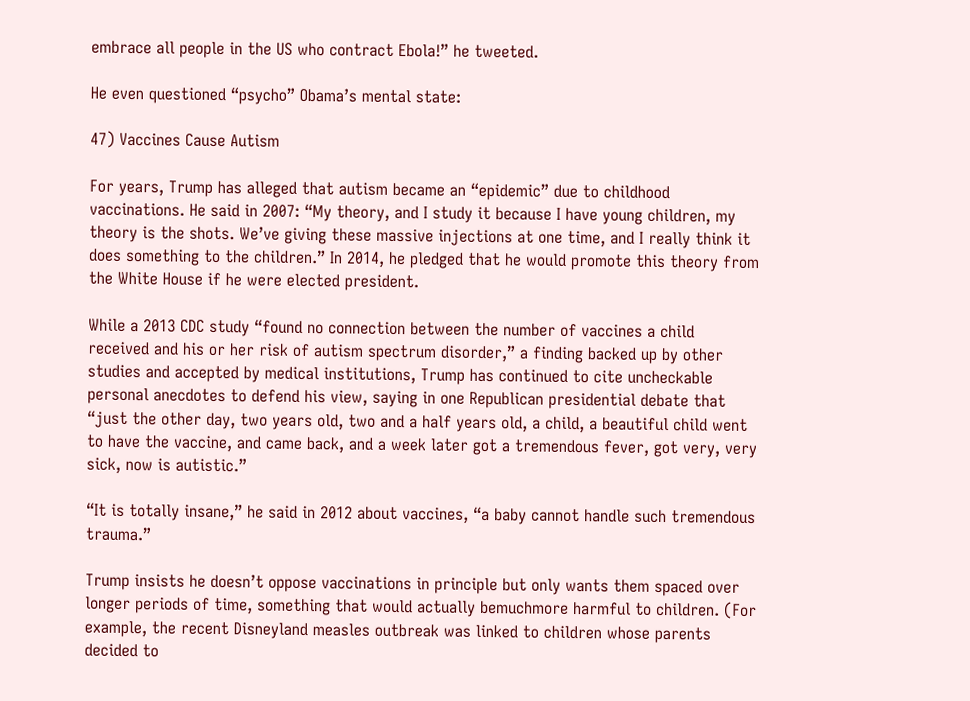embrace all people in the US who contract Ebola!” he tweeted.

He even questioned “psycho” Obama’s mental state:

47) Vaccines Cause Autism

For years, Trump has alleged that autism became an “epidemic” due to childhood vaccinations. He said in 2007: “My theory, and I study it because I have young children, my theory is the shots. We’ve giving these massive injections at one time, and I really think it does something to the children.” In 2014, he pledged that he would promote this theory from the White House if he were elected president.

While a 2013 CDC study “found no connection between the number of vaccines a child received and his or her risk of autism spectrum disorder,” a finding backed up by other studies and accepted by medical institutions, Trump has continued to cite uncheckable personal anecdotes to defend his view, saying in one Republican presidential debate that “just the other day, two years old, two and a half years old, a child, a beautiful child went to have the vaccine, and came back, and a week later got a tremendous fever, got very, very sick, now is autistic.”

“It is totally insane,” he said in 2012 about vaccines, “a baby cannot handle such tremendous trauma.”

Trump insists he doesn’t oppose vaccinations in principle but only wants them spaced over longer periods of time, something that would actually bemuchmore harmful to children. (For example, the recent Disneyland measles outbreak was linked to children whose parents decided to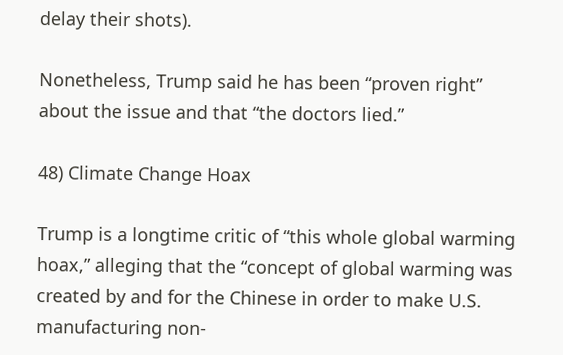delay their shots).

Nonetheless, Trump said he has been “proven right” about the issue and that “the doctors lied.”

48) Climate Change Hoax

Trump is a longtime critic of “this whole global warming hoax,” alleging that the “concept of global warming was created by and for the Chinese in order to make U.S. manufacturing non-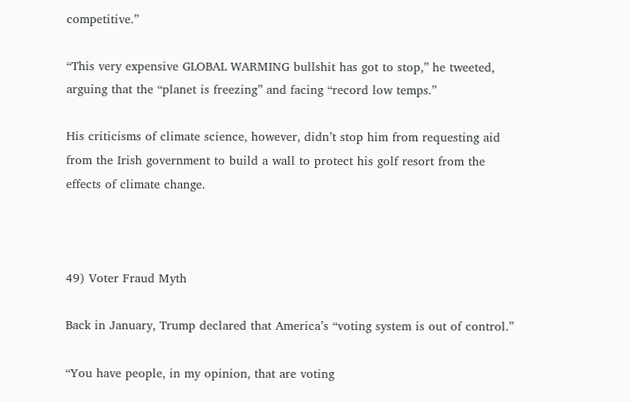competitive.”

“This very expensive GLOBAL WARMING bullshit has got to stop,” he tweeted, arguing that the “planet is freezing” and facing “record low temps.”

His criticisms of climate science, however, didn’t stop him from requesting aid from the Irish government to build a wall to protect his golf resort from the effects of climate change.



49) Voter Fraud Myth

Back in January, Trump declared that America’s “voting system is out of control.”

“You have people, in my opinion, that are voting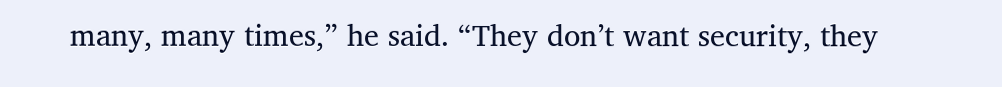many, many times,” he said. “They don’t want security, they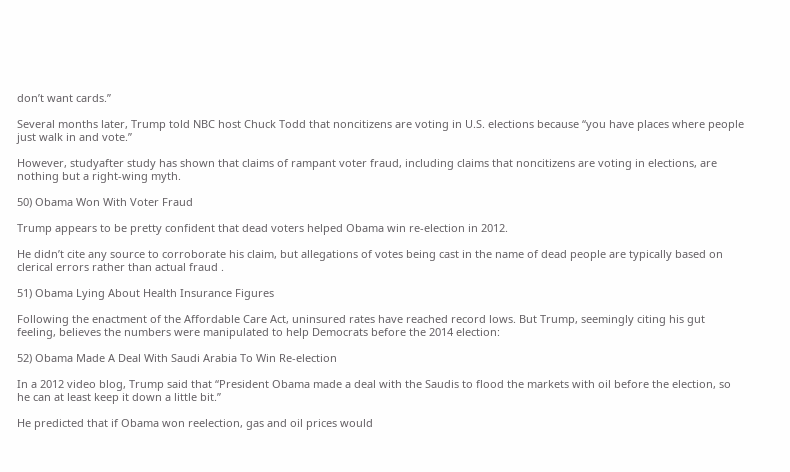don’t want cards.”

Several months later, Trump told NBC host Chuck Todd that noncitizens are voting in U.S. elections because “you have places where people just walk in and vote.”

However, studyafter study has shown that claims of rampant voter fraud, including claims that noncitizens are voting in elections, are nothing but a right-wing myth.

50) Obama Won With Voter Fraud

Trump appears to be pretty confident that dead voters helped Obama win re-election in 2012.

He didn’t cite any source to corroborate his claim, but allegations of votes being cast in the name of dead people are typically based on clerical errors rather than actual fraud .

51) Obama Lying About Health Insurance Figures

Following the enactment of the Affordable Care Act, uninsured rates have reached record lows. But Trump, seemingly citing his gut feeling, believes the numbers were manipulated to help Democrats before the 2014 election:

52) Obama Made A Deal With Saudi Arabia To Win Re-election

In a 2012 video blog, Trump said that “President Obama made a deal with the Saudis to flood the markets with oil before the election, so he can at least keep it down a little bit.”

He predicted that if Obama won reelection, gas and oil prices would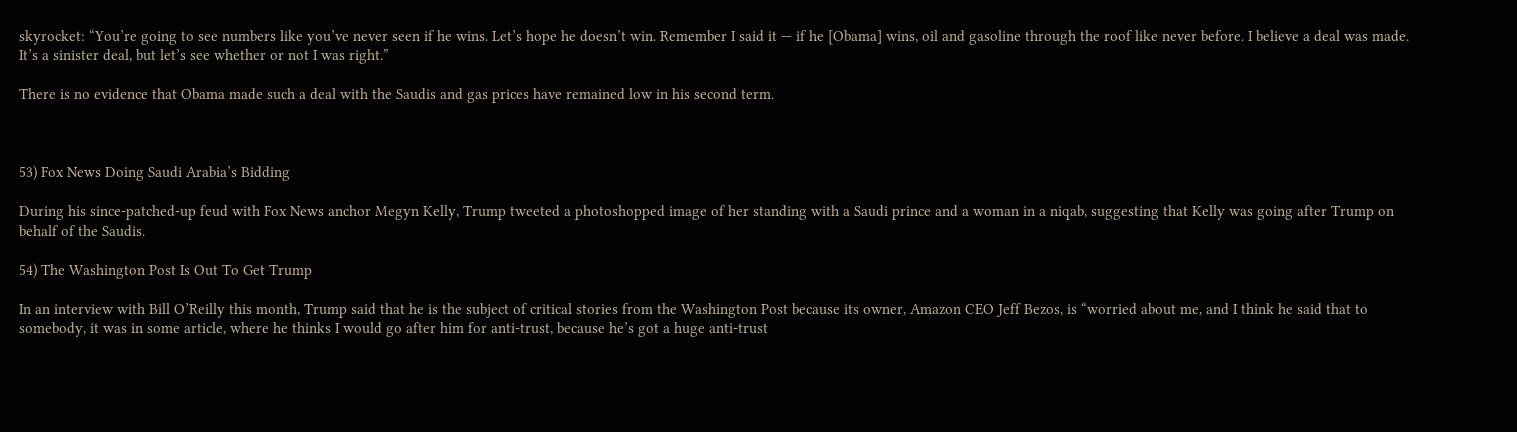skyrocket: “You’re going to see numbers like you’ve never seen if he wins. Let’s hope he doesn’t win. Remember I said it — if he [Obama] wins, oil and gasoline through the roof like never before. I believe a deal was made. It’s a sinister deal, but let’s see whether or not I was right.”

There is no evidence that Obama made such a deal with the Saudis and gas prices have remained low in his second term.



53) Fox News Doing Saudi Arabia’s Bidding

During his since-patched-up feud with Fox News anchor Megyn Kelly, Trump tweeted a photoshopped image of her standing with a Saudi prince and a woman in a niqab, suggesting that Kelly was going after Trump on behalf of the Saudis.

54) The Washington Post Is Out To Get Trump

In an interview with Bill O’Reilly this month, Trump said that he is the subject of critical stories from the Washington Post because its owner, Amazon CEO Jeff Bezos, is “worried about me, and I think he said that to somebody, it was in some article, where he thinks I would go after him for anti-trust, because he’s got a huge anti-trust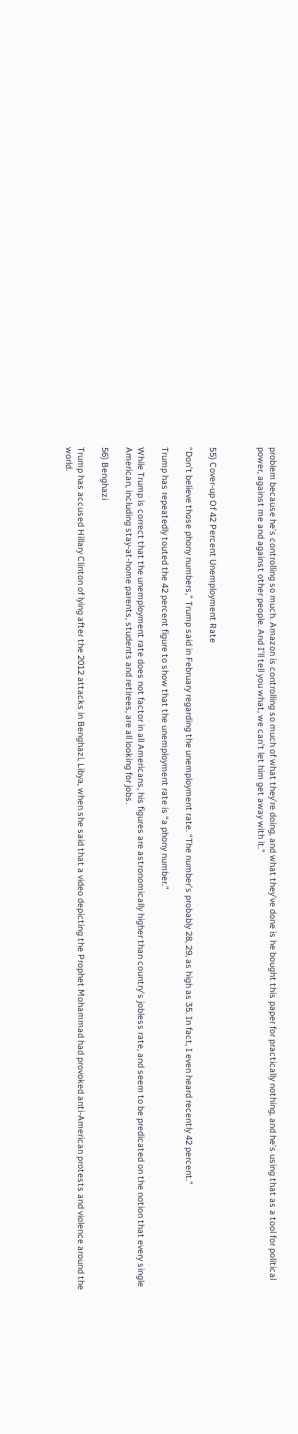problem because he’s controlling so much. Amazon is controlling so much of what they’re doing, and what they’ve done is he bought this paper for practically nothing, and he’s using that as a tool for political power, against me and against other people. And I’ll tell you what, we can’t let him get away with it.”



55) Cover-up Of 42 Percent Unemployment Rate

“Don’t believe those phony numbers,” Trump said in February regarding the unemployment rate. “The number’s probably 28, 29, as high as 35. In fact, I even heard recently 42 percent.”

Trump has repeatedly touted the 42 percent figure to show that the unemployment rate is “a phony number.”

While Trump is correct that the unemployment rate does not factor in all Americans, his figures are astronomically higher than country’s jobless rate, and seem to be predicated on the notion that every single American, including stay-at-home parents, students and retirees, are all looking for jobs.

56) Benghazi

Trump has accused Hillary Clinton of lying after the 2012 attacks in Benghazi, Libya, when she said that a video depicting the Prophet Mohammad had provoked anti-American protests and violence around the world.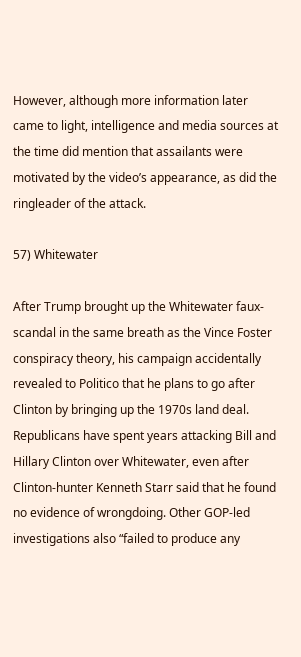However, although more information later came to light, intelligence and media sources at the time did mention that assailants were motivated by the video’s appearance, as did the ringleader of the attack.

57) Whitewater

After Trump brought up the Whitewater faux-scandal in the same breath as the Vince Foster conspiracy theory, his campaign accidentally revealed to Politico that he plans to go after Clinton by bringing up the 1970s land deal. Republicans have spent years attacking Bill and Hillary Clinton over Whitewater, even after Clinton-hunter Kenneth Starr said that he found no evidence of wrongdoing. Other GOP-led investigations also “failed to produce any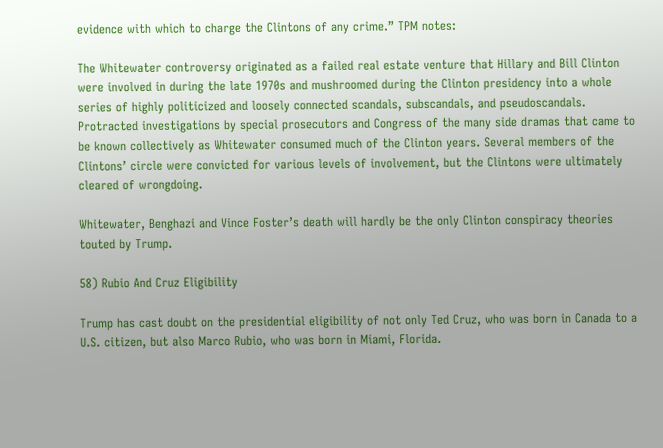evidence with which to charge the Clintons of any crime.” TPM notes:

The Whitewater controversy originated as a failed real estate venture that Hillary and Bill Clinton were involved in during the late 1970s and mushroomed during the Clinton presidency into a whole series of highly politicized and loosely connected scandals, subscandals, and pseudoscandals. Protracted investigations by special prosecutors and Congress of the many side dramas that came to be known collectively as Whitewater consumed much of the Clinton years. Several members of the Clintons’ circle were convicted for various levels of involvement, but the Clintons were ultimately cleared of wrongdoing.

Whitewater, Benghazi and Vince Foster’s death will hardly be the only Clinton conspiracy theories touted by Trump.

58) Rubio And Cruz Eligibility

Trump has cast doubt on the presidential eligibility of not only Ted Cruz, who was born in Canada to a U.S. citizen, but also Marco Rubio, who was born in Miami, Florida.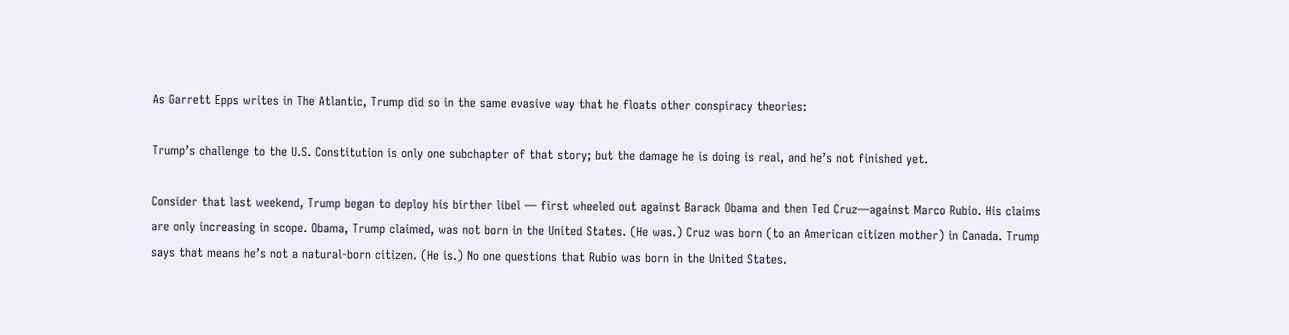As Garrett Epps writes in The Atlantic, Trump did so in the same evasive way that he floats other conspiracy theories:

Trump’s challenge to the U.S. Constitution is only one subchapter of that story; but the damage he is doing is real, and he’s not finished yet.

Consider that last weekend, Trump began to deploy his birther libel — first wheeled out against Barack Obama and then Ted Cruz—against Marco Rubio. His claims are only increasing in scope. Obama, Trump claimed, was not born in the United States. (He was.) Cruz was born (to an American citizen mother) in Canada. Trump says that means he’s not a natural-born citizen. (He is.) No one questions that Rubio was born in the United States.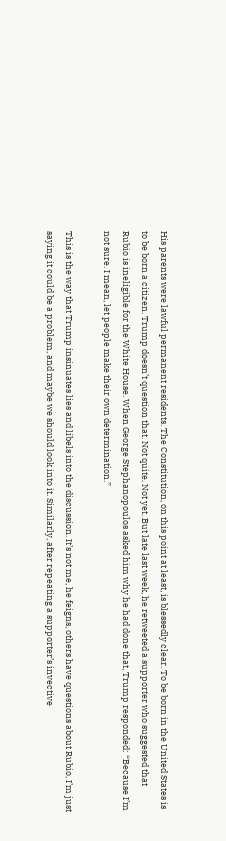His parents were lawful permanent residents. The Constitution, on this point at least, is blessedly clear. To be born in the United States is to be born a citizen. Trump doesn’t question that. Not quite. Not yet. But late last week, he retweeted a supporter who suggested that Rubio is ineligible for the White House. When George Stephanopoulos asked him why he had done that, Trump responded: “Because I’m not sure. I mean, let people make their own determination.”

This is the way that Trump insinuates lies and libels into the discussion. It’s not me, he feigns, others have questions about Rubio, I’m just saying it could be a problem, and maybe we should look into it. Similarly, after repeating a supporter’s invective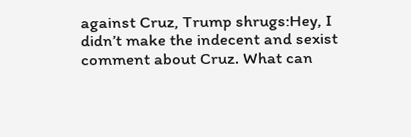against Cruz, Trump shrugs:Hey, I didn’t make the indecent and sexist comment about Cruz. What can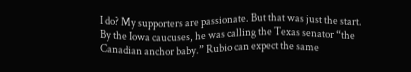I do? My supporters are passionate. But that was just the start. By the Iowa caucuses, he was calling the Texas senator “the Canadian anchor baby.” Rubio can expect the same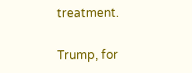treatment.

Trump, for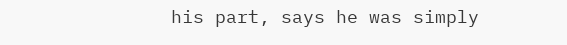his part, says he was simply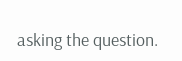asking the question.